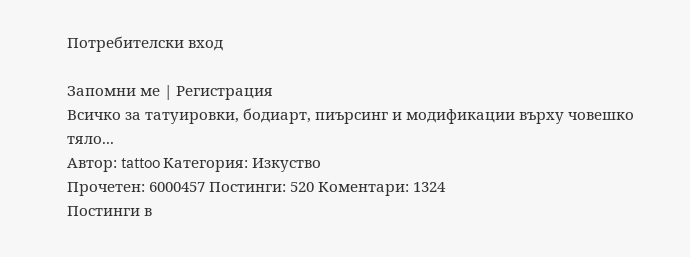Потребителски вход

Запомни ме | Регистрация
Всичко за татуировки, бодиарт, пиърсинг и модификации върху човешко тяло...
Автор: tattoo Категория: Изкуство
Прочетен: 6000457 Постинги: 520 Коментари: 1324
Постинги в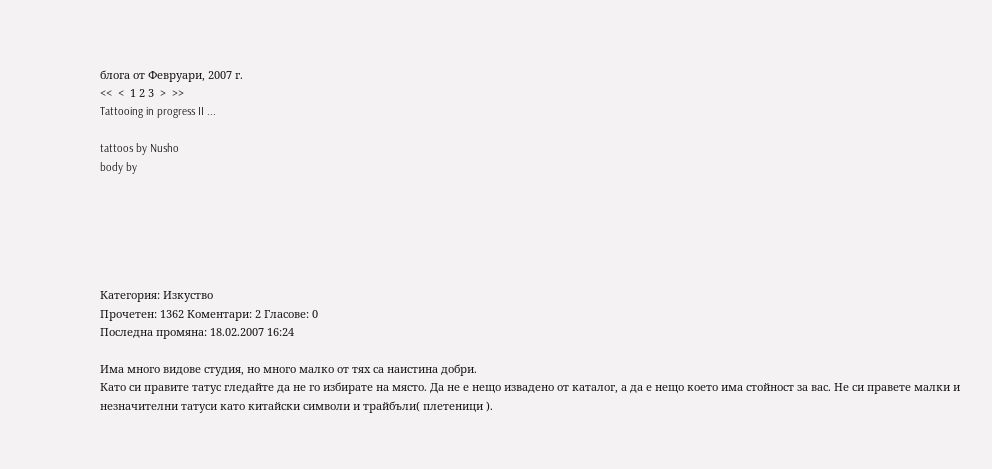блога от Февруари, 2007 г.
<<  <  1 2 3  >  >>
Tattooing in progress II ...

tattoos by Nusho
body by






Категория: Изкуство
Прочетен: 1362 Коментари: 2 Гласове: 0
Последна промяна: 18.02.2007 16:24

Има много видове студия, но много малко от тях са наистина добри.
Като си правите татус гледайте да не го избирате на място. Да не е нещо извадено от каталог, а да е нещо което има стойност за вас. Не си правете малки и незначителни татуси като китайски символи и трайбъли( плетеници ).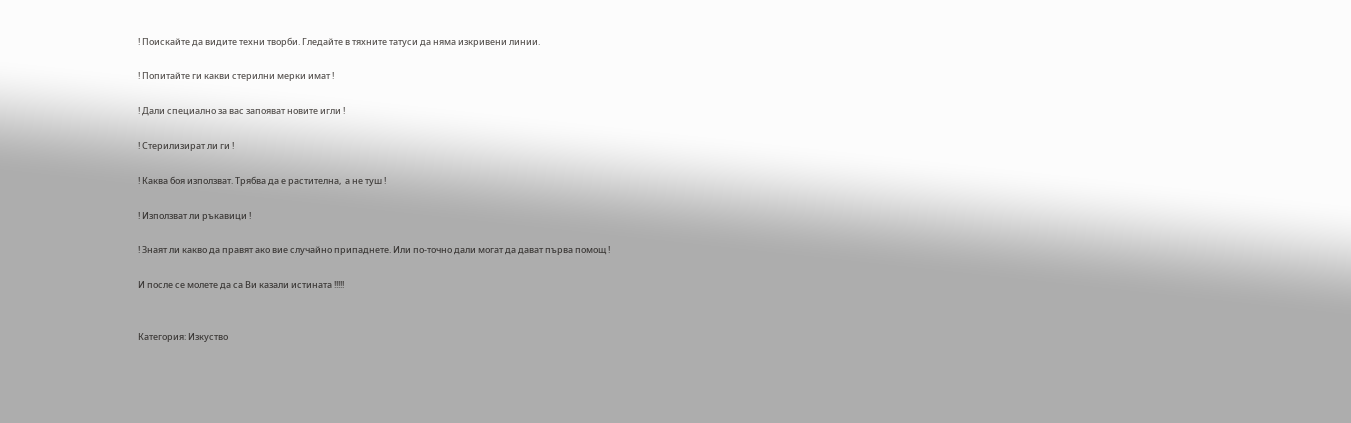! Поискайте да видите техни творби. Гледайте в тяхните татуси да няма изкривени линии.

! Попитайте ги какви стерилни мерки имат !

! Дали специално за вас запояват новите игли !

! Стерилизират ли ги !

! Каква боя използват. Трябва да е растителна,  а не туш !

! Използват ли ръкавици !

! Знаят ли какво да правят ако вие случайно припаднете. Или по-точно дали могат да дават първа помощ !

И после се молете да са Ви казали истината !!!!!


Категория: Изкуство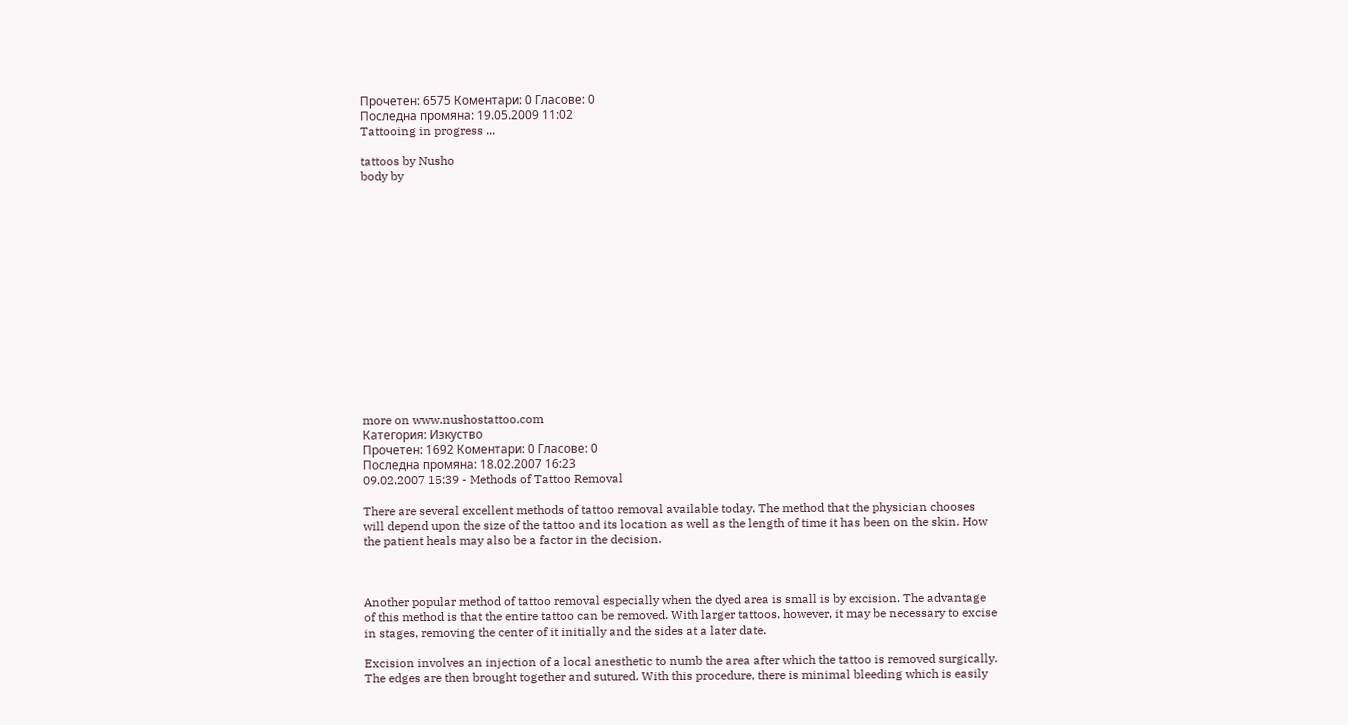Прочетен: 6575 Коментари: 0 Гласове: 0
Последна промяна: 19.05.2009 11:02
Tattooing in progress ...

tattoos by Nusho
body by















more on www.nushostattoo.com
Категория: Изкуство
Прочетен: 1692 Коментари: 0 Гласове: 0
Последна промяна: 18.02.2007 16:23
09.02.2007 15:39 - Methods of Tattoo Removal

There are several excellent methods of tattoo removal available today. The method that the physician chooses will depend upon the size of the tattoo and its location as well as the length of time it has been on the skin. How the patient heals may also be a factor in the decision.



Another popular method of tattoo removal especially when the dyed area is small is by excision. The advantage of this method is that the entire tattoo can be removed. With larger tattoos, however, it may be necessary to excise in stages, removing the center of it initially and the sides at a later date.

Excision involves an injection of a local anesthetic to numb the area after which the tattoo is removed surgically. The edges are then brought together and sutured. With this procedure, there is minimal bleeding which is easily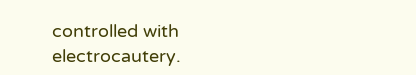controlled with electrocautery.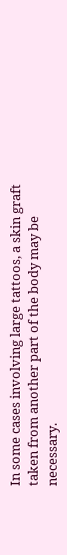In some cases involving large tattoos, a skin graft taken from another part of the body may be necessary.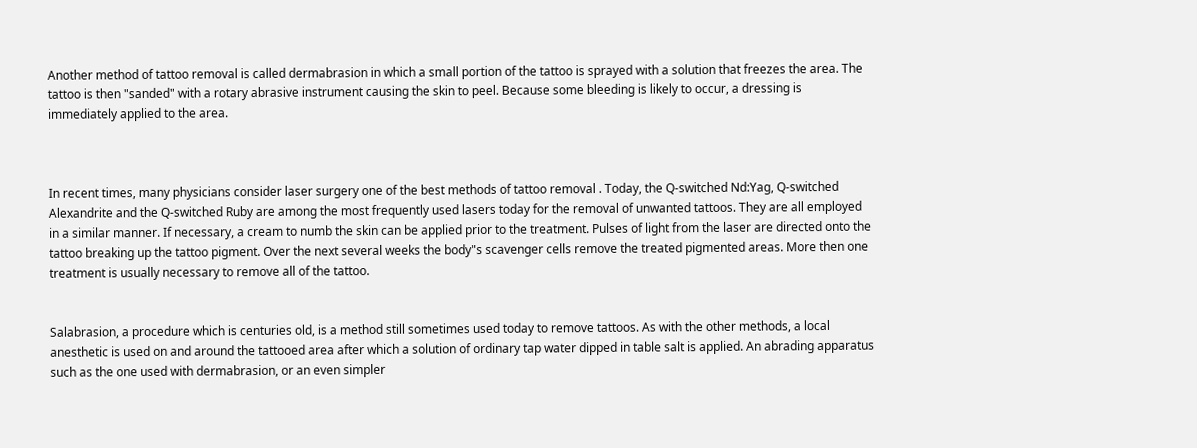Another method of tattoo removal is called dermabrasion in which a small portion of the tattoo is sprayed with a solution that freezes the area. The tattoo is then "sanded" with a rotary abrasive instrument causing the skin to peel. Because some bleeding is likely to occur, a dressing is immediately applied to the area.



In recent times, many physicians consider laser surgery one of the best methods of tattoo removal . Today, the Q-switched Nd:Yag, Q-switched Alexandrite and the Q-switched Ruby are among the most frequently used lasers today for the removal of unwanted tattoos. They are all employed in a similar manner. If necessary, a cream to numb the skin can be applied prior to the treatment. Pulses of light from the laser are directed onto the tattoo breaking up the tattoo pigment. Over the next several weeks the body"s scavenger cells remove the treated pigmented areas. More then one treatment is usually necessary to remove all of the tattoo.


Salabrasion, a procedure which is centuries old, is a method still sometimes used today to remove tattoos. As with the other methods, a local anesthetic is used on and around the tattooed area after which a solution of ordinary tap water dipped in table salt is applied. An abrading apparatus such as the one used with dermabrasion, or an even simpler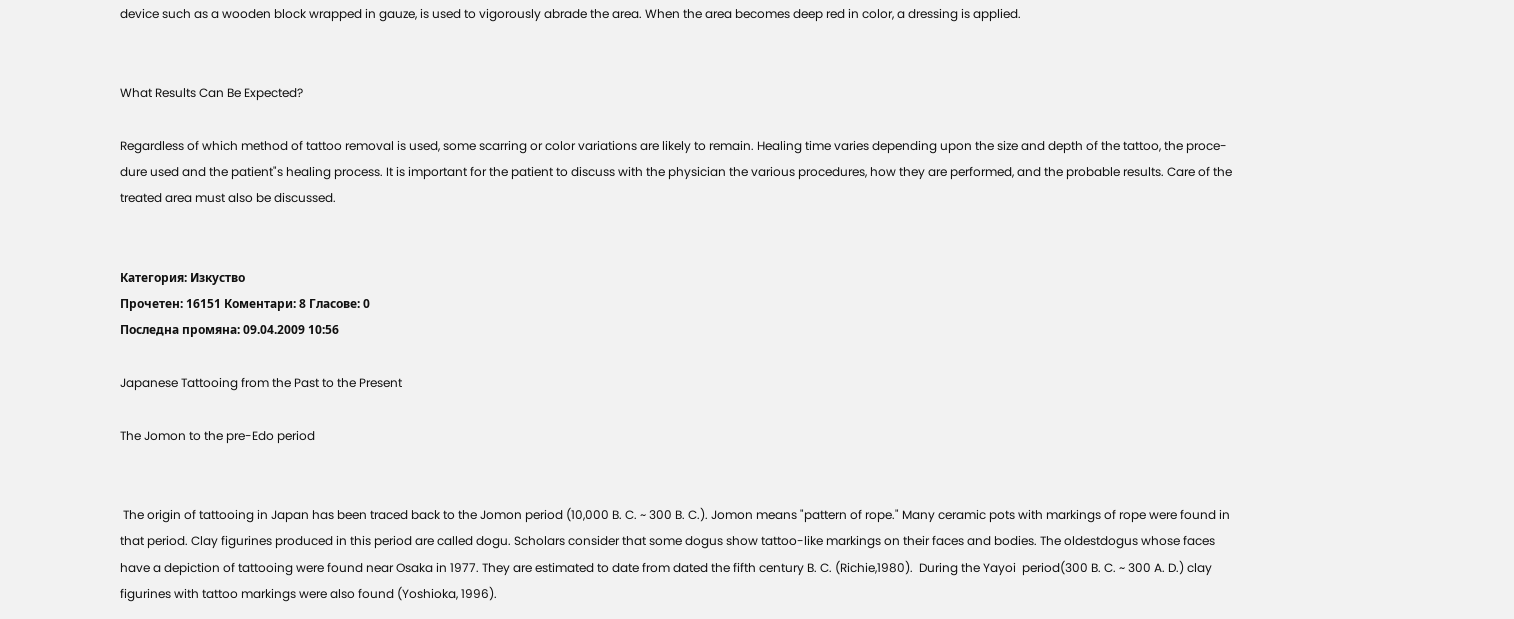device such as a wooden block wrapped in gauze, is used to vigorously abrade the area. When the area becomes deep red in color, a dressing is applied.


What Results Can Be Expected?

Regardless of which method of tattoo removal is used, some scarring or color variations are likely to remain. Healing time varies depending upon the size and depth of the tattoo, the proce-dure used and the patient"s healing process. It is important for the patient to discuss with the physician the various procedures, how they are performed, and the probable results. Care of the treated area must also be discussed.


Категория: Изкуство
Прочетен: 16151 Коментари: 8 Гласове: 0
Последна промяна: 09.04.2009 10:56

Japanese Tattooing from the Past to the Present

The Jomon to the pre-Edo period


 The origin of tattooing in Japan has been traced back to the Jomon period (10,000 B. C. ~ 300 B. C.). Jomon means "pattern of rope." Many ceramic pots with markings of rope were found in that period. Clay figurines produced in this period are called dogu. Scholars consider that some dogus show tattoo-like markings on their faces and bodies. The oldestdogus whose faces have a depiction of tattooing were found near Osaka in 1977. They are estimated to date from dated the fifth century B. C. (Richie,1980).  During the Yayoi  period(300 B. C. ~ 300 A. D.) clay figurines with tattoo markings were also found (Yoshioka, 1996).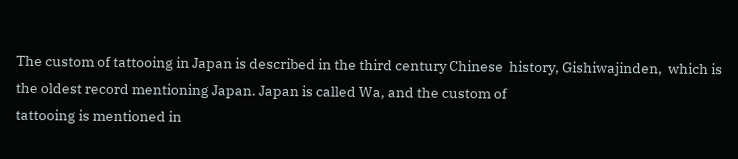The custom of tattooing in Japan is described in the third century Chinese  history, Gishiwajinden,  which is the oldest record mentioning Japan. Japan is called Wa, and the custom of
tattooing is mentioned in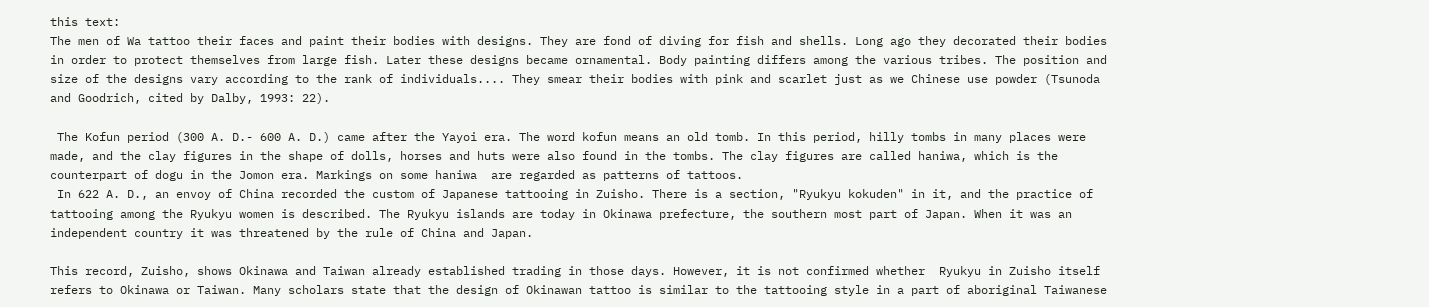this text:
The men of Wa tattoo their faces and paint their bodies with designs. They are fond of diving for fish and shells. Long ago they decorated their bodies in order to protect themselves from large fish. Later these designs became ornamental. Body painting differs among the various tribes. The position and size of the designs vary according to the rank of individuals.... They smear their bodies with pink and scarlet just as we Chinese use powder (Tsunoda and Goodrich, cited by Dalby, 1993: 22).

 The Kofun period (300 A. D.- 600 A. D.) came after the Yayoi era. The word kofun means an old tomb. In this period, hilly tombs in many places were made, and the clay figures in the shape of dolls, horses and huts were also found in the tombs. The clay figures are called haniwa, which is the counterpart of dogu in the Jomon era. Markings on some haniwa  are regarded as patterns of tattoos.
 In 622 A. D., an envoy of China recorded the custom of Japanese tattooing in Zuisho. There is a section, "Ryukyu kokuden" in it, and the practice of tattooing among the Ryukyu women is described. The Ryukyu islands are today in Okinawa prefecture, the southern most part of Japan. When it was an independent country it was threatened by the rule of China and Japan.

This record, Zuisho, shows Okinawa and Taiwan already established trading in those days. However, it is not confirmed whether  Ryukyu in Zuisho itself refers to Okinawa or Taiwan. Many scholars state that the design of Okinawan tattoo is similar to the tattooing style in a part of aboriginal Taiwanese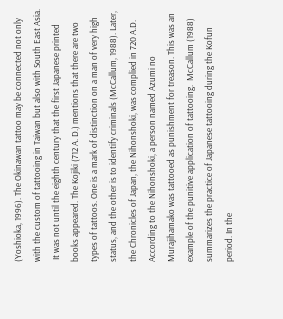(Yoshioka, 1996). The Okinawan tattoo may be connected not only with the custom of tattooing in Taiwan but also with South East Asia.
 It was not until the eighth century that the first Japanese printed books appeared. The Kojiki (712 A. D.) mentions that there are two types of tattoos. One is a mark of distinction on a man of very high status, and the other is to identify criminals (McCallum, 1988). Later, the Chronicles of Japan, the Nihonshoki, was complied in 720 A.D. According to the Nihonshoki, a person named Azumi no Murajihamako was tattooed as punishment for treason. This was an example of the punitive application of tattooing.  McCallum (1988) summarizes the practice of Japanese tattooing during the Kofun period. In the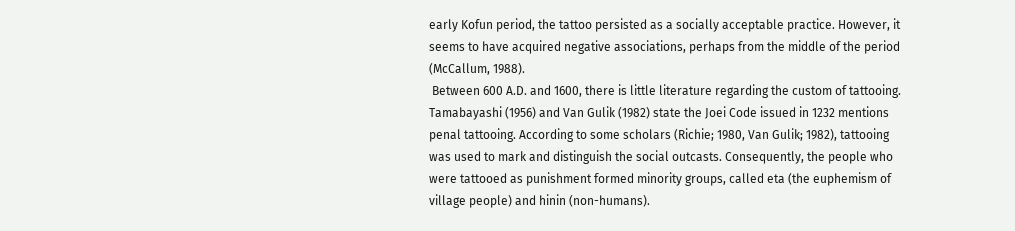early Kofun period, the tattoo persisted as a socially acceptable practice. However, it seems to have acquired negative associations, perhaps from the middle of the period (McCallum, 1988).
 Between 600 A.D. and 1600, there is little literature regarding the custom of tattooing. Tamabayashi (1956) and Van Gulik (1982) state the Joei Code issued in 1232 mentions penal tattooing. According to some scholars (Richie; 1980, Van Gulik; 1982), tattooing was used to mark and distinguish the social outcasts. Consequently, the people who were tattooed as punishment formed minority groups, called eta (the euphemism of village people) and hinin (non-humans).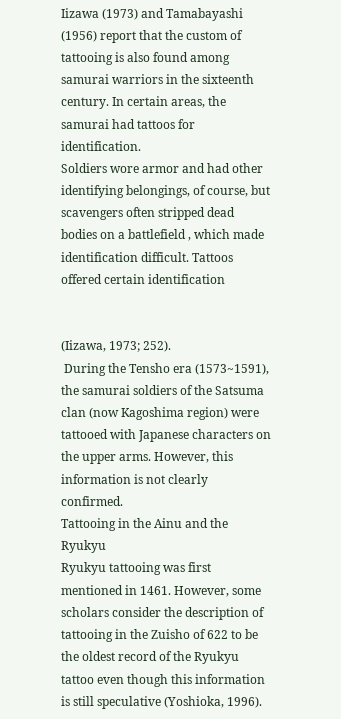Iizawa (1973) and Tamabayashi (1956) report that the custom of tattooing is also found among samurai warriors in the sixteenth century. In certain areas, the samurai had tattoos for identification.
Soldiers wore armor and had other identifying belongings, of course, but scavengers often stripped dead bodies on a battlefield , which made identification difficult. Tattoos offered certain identification


(Iizawa, 1973; 252).
 During the Tensho era (1573~1591), the samurai soldiers of the Satsuma clan (now Kagoshima region) were tattooed with Japanese characters on the upper arms. However, this information is not clearly confirmed.
Tattooing in the Ainu and the Ryukyu
Ryukyu tattooing was first mentioned in 1461. However, some scholars consider the description of tattooing in the Zuisho of 622 to be the oldest record of the Ryukyu tattoo even though this information is still speculative (Yoshioka, 1996).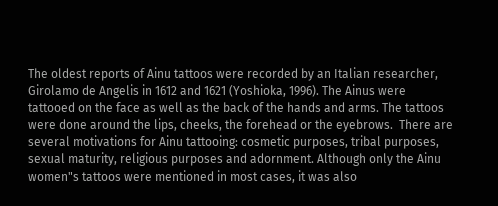The oldest reports of Ainu tattoos were recorded by an Italian researcher, Girolamo de Angelis in 1612 and 1621 (Yoshioka, 1996). The Ainus were tattooed on the face as well as the back of the hands and arms. The tattoos were done around the lips, cheeks, the forehead or the eyebrows.  There are several motivations for Ainu tattooing: cosmetic purposes, tribal purposes, sexual maturity, religious purposes and adornment. Although only the Ainu women"s tattoos were mentioned in most cases, it was also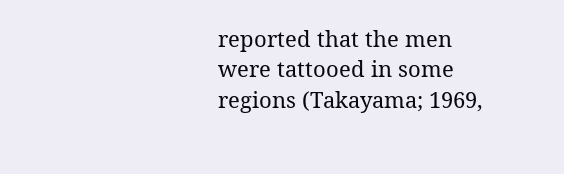reported that the men were tattooed in some regions (Takayama; 1969,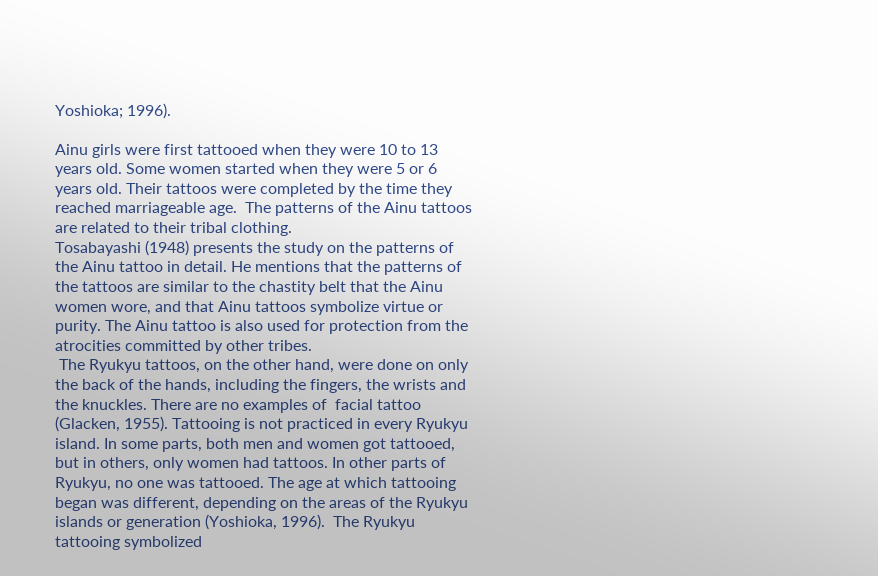Yoshioka; 1996).

Ainu girls were first tattooed when they were 10 to 13 years old. Some women started when they were 5 or 6 years old. Their tattoos were completed by the time they reached marriageable age.  The patterns of the Ainu tattoos are related to their tribal clothing.
Tosabayashi (1948) presents the study on the patterns of the Ainu tattoo in detail. He mentions that the patterns of the tattoos are similar to the chastity belt that the Ainu women wore, and that Ainu tattoos symbolize virtue or purity. The Ainu tattoo is also used for protection from the atrocities committed by other tribes.
 The Ryukyu tattoos, on the other hand, were done on only the back of the hands, including the fingers, the wrists and the knuckles. There are no examples of  facial tattoo (Glacken, 1955). Tattooing is not practiced in every Ryukyu island. In some parts, both men and women got tattooed, but in others, only women had tattoos. In other parts of Ryukyu, no one was tattooed. The age at which tattooing began was different, depending on the areas of the Ryukyu islands or generation (Yoshioka, 1996).  The Ryukyu tattooing symbolized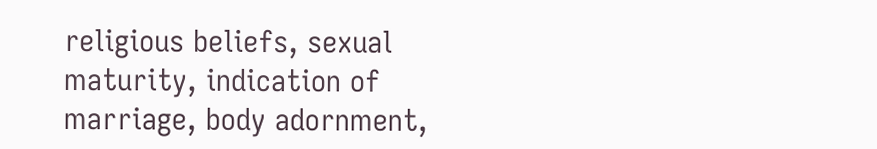religious beliefs, sexual maturity, indication of marriage, body adornment,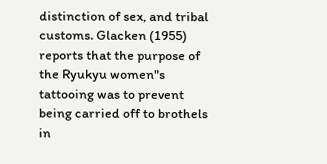distinction of sex, and tribal customs. Glacken (1955) reports that the purpose of the Ryukyu women"s tattooing was to prevent being carried off to brothels in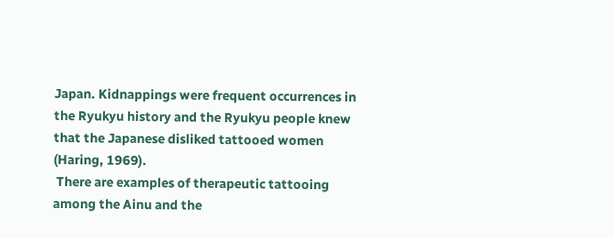Japan. Kidnappings were frequent occurrences in the Ryukyu history and the Ryukyu people knew that the Japanese disliked tattooed women (Haring, 1969).
 There are examples of therapeutic tattooing
among the Ainu and the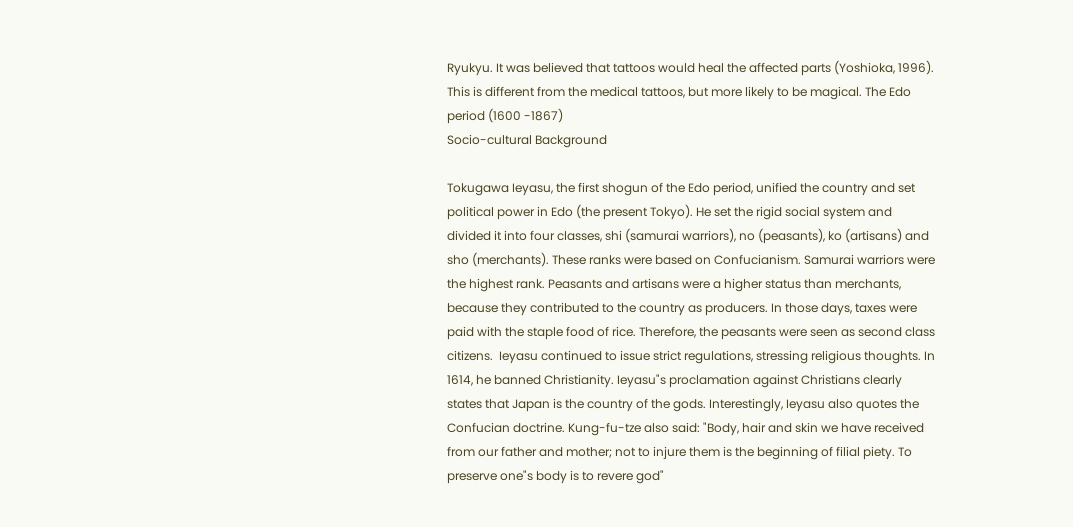Ryukyu. It was believed that tattoos would heal the affected parts (Yoshioka, 1996). This is different from the medical tattoos, but more likely to be magical. The Edo period (1600 -1867)
Socio-cultural Background

Tokugawa Ieyasu, the first shogun of the Edo period, unified the country and set political power in Edo (the present Tokyo). He set the rigid social system and divided it into four classes, shi (samurai warriors), no (peasants), ko (artisans) and sho (merchants). These ranks were based on Confucianism. Samurai warriors were the highest rank. Peasants and artisans were a higher status than merchants, because they contributed to the country as producers. In those days, taxes were paid with the staple food of rice. Therefore, the peasants were seen as second class citizens.  Ieyasu continued to issue strict regulations, stressing religious thoughts. In 1614, he banned Christianity. Ieyasu"s proclamation against Christians clearly states that Japan is the country of the gods. Interestingly, Ieyasu also quotes the Confucian doctrine. Kung-fu-tze also said: "Body, hair and skin we have received from our father and mother; not to injure them is the beginning of filial piety. To preserve one"s body is to revere god"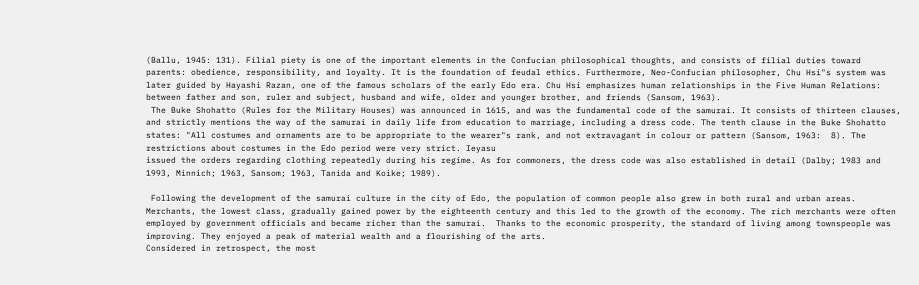(Ballu, 1945: 131). Filial piety is one of the important elements in the Confucian philosophical thoughts, and consists of filial duties toward parents: obedience, responsibility, and loyalty. It is the foundation of feudal ethics. Furthermore, Neo-Confucian philosopher, Chu Hsi"s system was later guided by Hayashi Razan, one of the famous scholars of the early Edo era. Chu Hsi emphasizes human relationships in the Five Human Relations: between father and son, ruler and subject, husband and wife, older and younger brother, and friends (Sansom, 1963).
 The Buke Shohatto (Rules for the Military Houses) was announced in 1615, and was the fundamental code of the samurai. It consists of thirteen clauses, and strictly mentions the way of the samurai in daily life from education to marriage, including a dress code. The tenth clause in the Buke Shohatto states: "All costumes and ornaments are to be appropriate to the wearer"s rank, and not extravagant in colour or pattern (Sansom, 1963:  8). The restrictions about costumes in the Edo period were very strict. Ieyasu
issued the orders regarding clothing repeatedly during his regime. As for commoners, the dress code was also established in detail (Dalby; 1983 and 1993, Minnich; 1963, Sansom; 1963, Tanida and Koike; 1989).

 Following the development of the samurai culture in the city of Edo, the population of common people also grew in both rural and urban areas. Merchants, the lowest class, gradually gained power by the eighteenth century and this led to the growth of the economy. The rich merchants were often employed by government officials and became richer than the samurai.  Thanks to the economic prosperity, the standard of living among townspeople was improving. They enjoyed a peak of material wealth and a flourishing of the arts.
Considered in retrospect, the most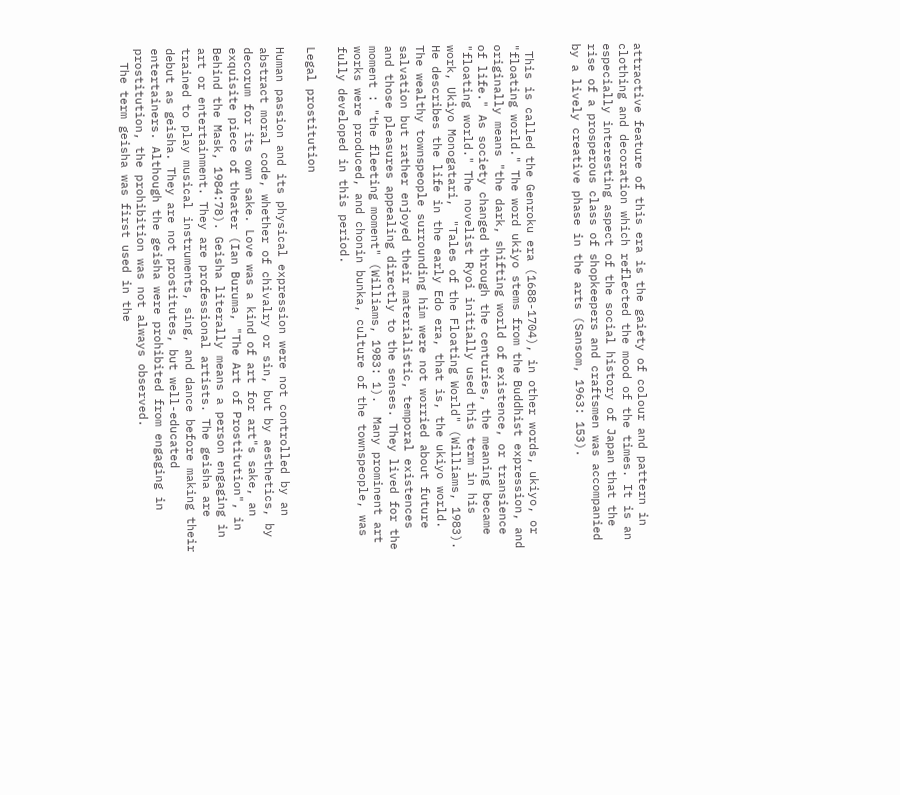attractive feature of this era is the gaiety of colour and pattern in clothing and decoration which reflected the mood of the times. It is an especially interesting aspect of the social history of Japan that the rise of a prosperous class of shopkeepers and craftsmen was accompanied by a lively creative phase in the arts (Sansom, 1963: 153).


 This is called the Genroku era (1688-1704), in other words, ukiyo, or
"floating world." The word ukiyo stems from the Buddhist expression, and originally means "the dark, shifting world of existence, or transience of life." As society changed through the centuries, the meaning became "floating world." The novelist Ryoi initially used this term in his work, Ukiyo Monogatari,  "Tales of the Floating World" (Williams, 1983). He describes the life in the early Edo era, that is, the ukiyo world.
The wealthy townspeople surrounding him were not worried about future salvation but rather enjoyed their materialistic, temporal existences and those pleasures appealing directly to the senses. They lived for the moment : "the fleeting moment" (Williams, 1983: 1).  Many prominent art works were produced, and chonin bunka, culture of the townspeople, was fully developed in this period.

Legal prostitution

Human passion and its physical expression were not controlled by an abstract moral code, whether of chivalry or sin, but by aesthetics, by decorum for its own sake. Love was a kind of art for art"s sake, an exquisite piece of theater (Ian Buruma, "The Art of Prostitution", in Behind the Mask, 1984:78). Geisha literally means a person engaging in art or entertainment. They are professional artists. The geisha are trained to play musical instruments, sing, and dance before making their debut as geisha. They are not prostitutes, but well-educated entertainers. Although the geisha were prohibited from engaging in prostitution, the prohibition was not always observed.
  The term geisha was first used in the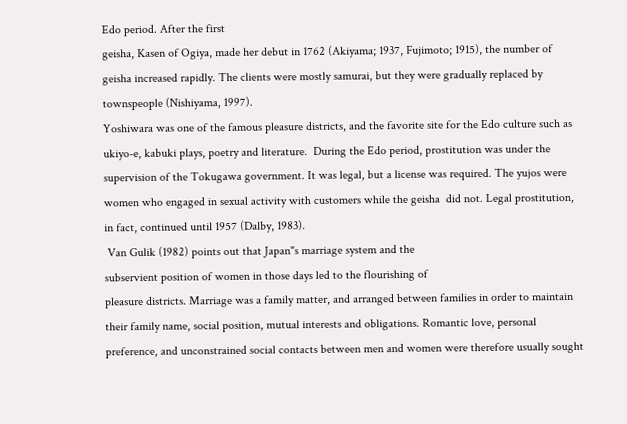Edo period. After the first
geisha, Kasen of Ogiya, made her debut in 1762 (Akiyama; 1937, Fujimoto; 1915), the number of geisha increased rapidly. The clients were mostly samurai, but they were gradually replaced by townspeople (Nishiyama, 1997).
Yoshiwara was one of the famous pleasure districts, and the favorite site for the Edo culture such as ukiyo-e, kabuki plays, poetry and literature.  During the Edo period, prostitution was under the supervision of the Tokugawa government. It was legal, but a license was required. The yujos were  women who engaged in sexual activity with customers while the geisha  did not. Legal prostitution, in fact, continued until 1957 (Dalby, 1983).
 Van Gulik (1982) points out that Japan"s marriage system and the
subservient position of women in those days led to the flourishing of
pleasure districts. Marriage was a family matter, and arranged between families in order to maintain their family name, social position, mutual interests and obligations. Romantic love, personal preference, and unconstrained social contacts between men and women were therefore usually sought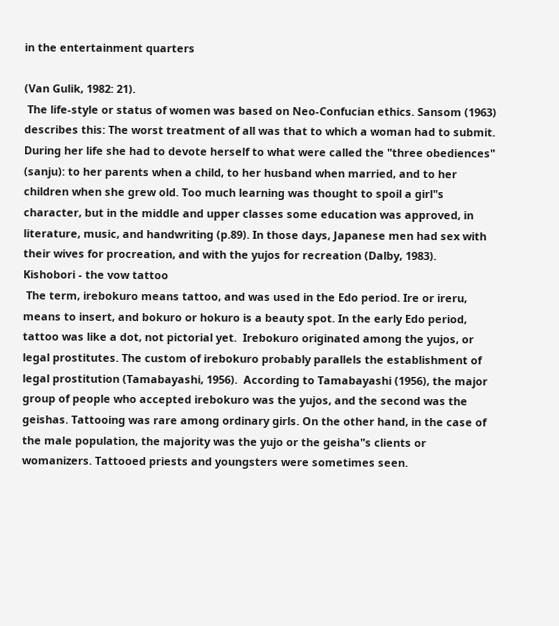in the entertainment quarters

(Van Gulik, 1982: 21).
 The life-style or status of women was based on Neo-Confucian ethics. Sansom (1963) describes this: The worst treatment of all was that to which a woman had to submit. During her life she had to devote herself to what were called the "three obediences" (sanju): to her parents when a child, to her husband when married, and to her children when she grew old. Too much learning was thought to spoil a girl"s character, but in the middle and upper classes some education was approved, in literature, music, and handwriting (p.89). In those days, Japanese men had sex with their wives for procreation, and with the yujos for recreation (Dalby, 1983).
Kishobori - the vow tattoo
 The term, irebokuro means tattoo, and was used in the Edo period. Ire or ireru, means to insert, and bokuro or hokuro is a beauty spot. In the early Edo period, tattoo was like a dot, not pictorial yet.  Irebokuro originated among the yujos, or legal prostitutes. The custom of irebokuro probably parallels the establishment of legal prostitution (Tamabayashi, 1956).  According to Tamabayashi (1956), the major group of people who accepted irebokuro was the yujos, and the second was the geishas. Tattooing was rare among ordinary girls. On the other hand, in the case of the male population, the majority was the yujo or the geisha"s clients or womanizers. Tattooed priests and youngsters were sometimes seen.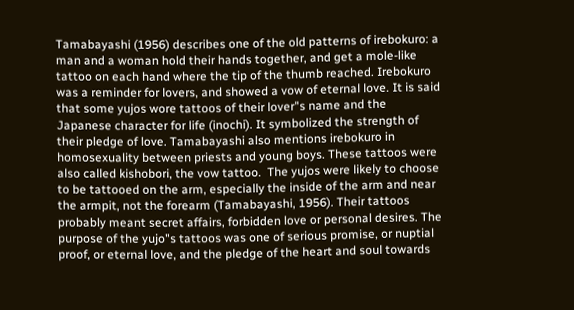Tamabayashi (1956) describes one of the old patterns of irebokuro: a man and a woman hold their hands together, and get a mole-like
tattoo on each hand where the tip of the thumb reached. Irebokuro was a reminder for lovers, and showed a vow of eternal love. It is said that some yujos wore tattoos of their lover"s name and the Japanese character for life (inochi). It symbolized the strength of their pledge of love. Tamabayashi also mentions irebokuro in homosexuality between priests and young boys. These tattoos were also called kishobori, the vow tattoo.  The yujos were likely to choose to be tattooed on the arm, especially the inside of the arm and near the armpit, not the forearm (Tamabayashi, 1956). Their tattoos probably meant secret affairs, forbidden love or personal desires. The purpose of the yujo"s tattoos was one of serious promise, or nuptial proof, or eternal love, and the pledge of the heart and soul towards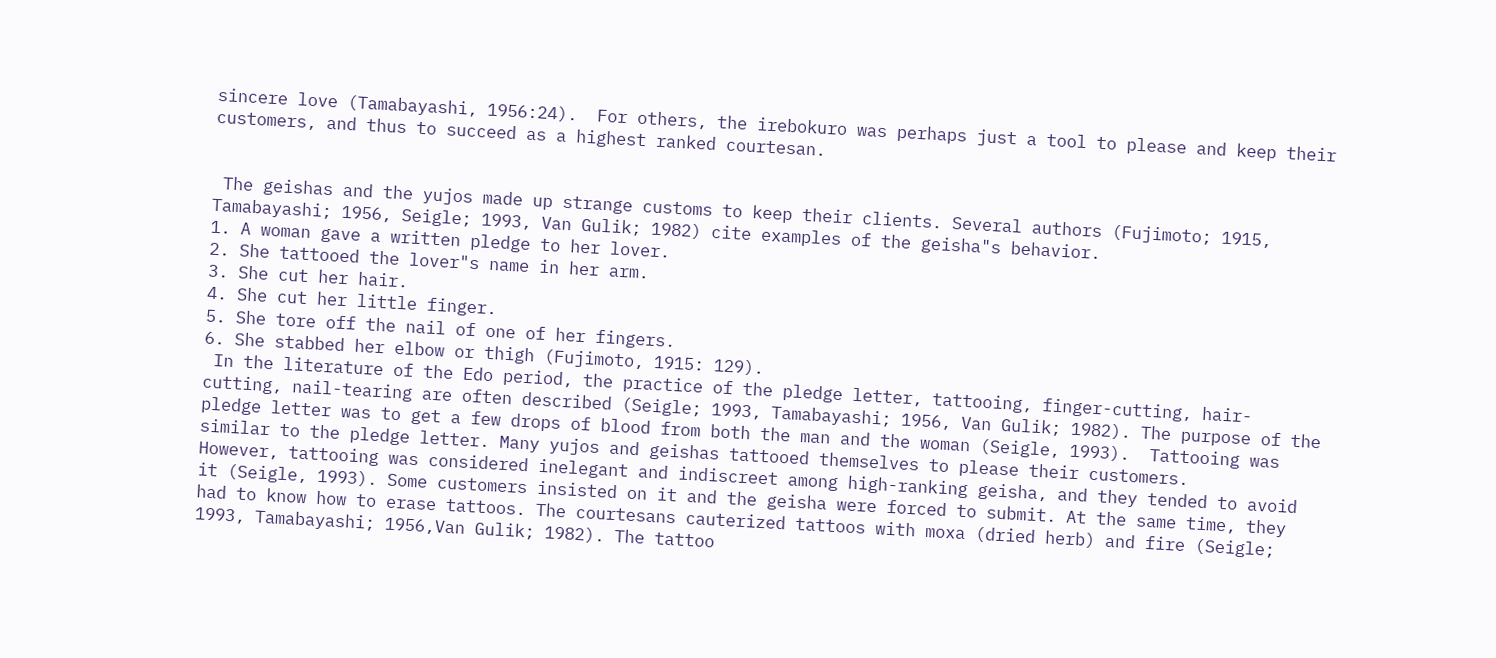sincere love (Tamabayashi, 1956:24).  For others, the irebokuro was perhaps just a tool to please and keep their customers, and thus to succeed as a highest ranked courtesan.


 The geishas and the yujos made up strange customs to keep their clients. Several authors (Fujimoto; 1915, Tamabayashi; 1956, Seigle; 1993, Van Gulik; 1982) cite examples of the geisha"s behavior.
1. A woman gave a written pledge to her lover.
2. She tattooed the lover"s name in her arm.
3. She cut her hair.
4. She cut her little finger.
5. She tore off the nail of one of her fingers.
6. She stabbed her elbow or thigh (Fujimoto, 1915: 129).
 In the literature of the Edo period, the practice of the pledge letter, tattooing, finger-cutting, hair-cutting, nail-tearing are often described (Seigle; 1993, Tamabayashi; 1956, Van Gulik; 1982). The purpose of the pledge letter was to get a few drops of blood from both the man and the woman (Seigle, 1993).  Tattooing was similar to the pledge letter. Many yujos and geishas tattooed themselves to please their customers.
However, tattooing was considered inelegant and indiscreet among high-ranking geisha, and they tended to avoid it (Seigle, 1993). Some customers insisted on it and the geisha were forced to submit. At the same time, they had to know how to erase tattoos. The courtesans cauterized tattoos with moxa (dried herb) and fire (Seigle; 1993, Tamabayashi; 1956,Van Gulik; 1982). The tattoo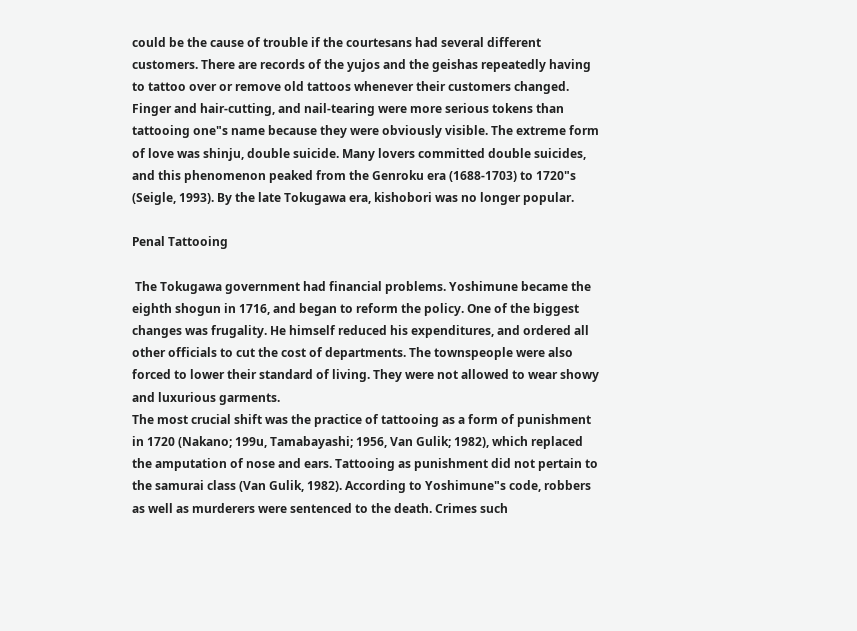could be the cause of trouble if the courtesans had several different customers. There are records of the yujos and the geishas repeatedly having to tattoo over or remove old tattoos whenever their customers changed.  Finger and hair-cutting, and nail-tearing were more serious tokens than tattooing one"s name because they were obviously visible. The extreme form of love was shinju, double suicide. Many lovers committed double suicides, and this phenomenon peaked from the Genroku era (1688-1703) to 1720"s (Seigle, 1993). By the late Tokugawa era, kishobori was no longer popular.

Penal Tattooing

 The Tokugawa government had financial problems. Yoshimune became the eighth shogun in 1716, and began to reform the policy. One of the biggest changes was frugality. He himself reduced his expenditures, and ordered all other officials to cut the cost of departments. The townspeople were also forced to lower their standard of living. They were not allowed to wear showy and luxurious garments.
The most crucial shift was the practice of tattooing as a form of punishment in 1720 (Nakano; 199u, Tamabayashi; 1956, Van Gulik; 1982), which replaced the amputation of nose and ears. Tattooing as punishment did not pertain to the samurai class (Van Gulik, 1982). According to Yoshimune"s code, robbers as well as murderers were sentenced to the death. Crimes such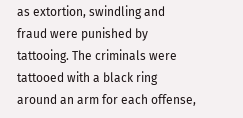as extortion, swindling and fraud were punished by tattooing. The criminals were tattooed with a black ring around an arm for each offense,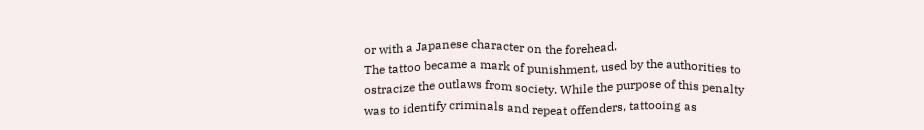or with a Japanese character on the forehead.
The tattoo became a mark of punishment, used by the authorities to ostracize the outlaws from society. While the purpose of this penalty was to identify criminals and repeat offenders, tattooing as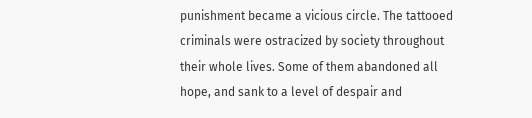punishment became a vicious circle. The tattooed criminals were ostracized by society throughout their whole lives. Some of them abandoned all hope, and sank to a level of despair and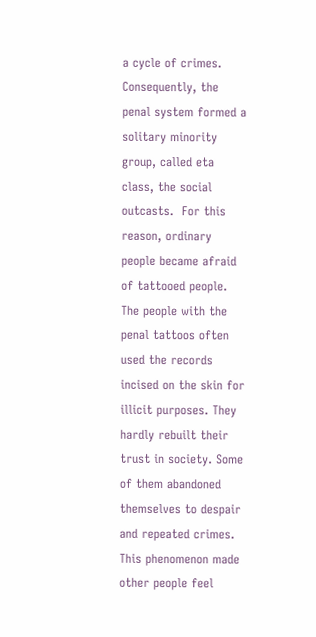a cycle of crimes. Consequently, the penal system formed a solitary minority group, called eta class, the social outcasts.  For this reason, ordinary people became afraid of tattooed people. The people with the penal tattoos often used the records incised on the skin for illicit purposes. They hardly rebuilt their trust in society. Some of them abandoned themselves to despair and repeated crimes. This phenomenon made
other people feel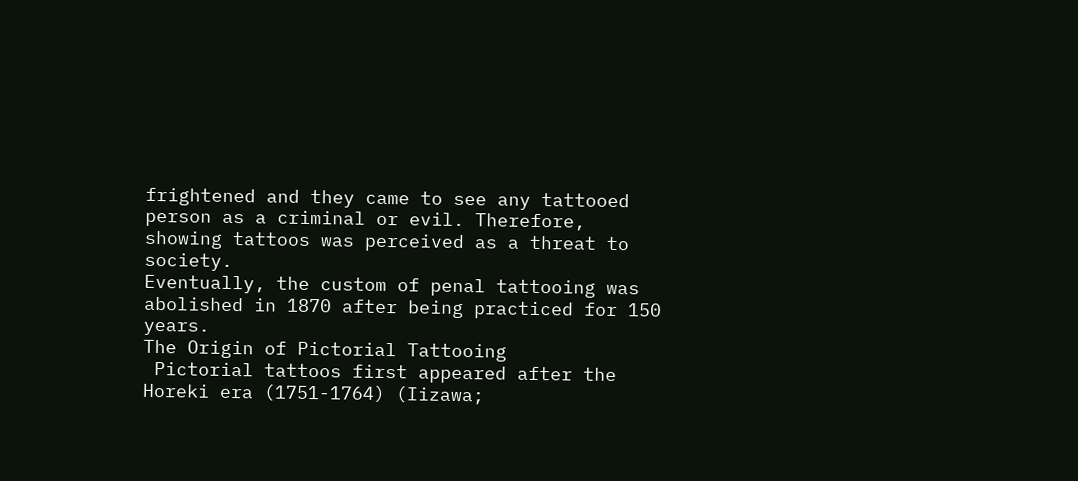frightened and they came to see any tattooed person as a criminal or evil. Therefore, showing tattoos was perceived as a threat to society.
Eventually, the custom of penal tattooing was abolished in 1870 after being practiced for 150 years.
The Origin of Pictorial Tattooing
 Pictorial tattoos first appeared after the Horeki era (1751-1764) (Iizawa;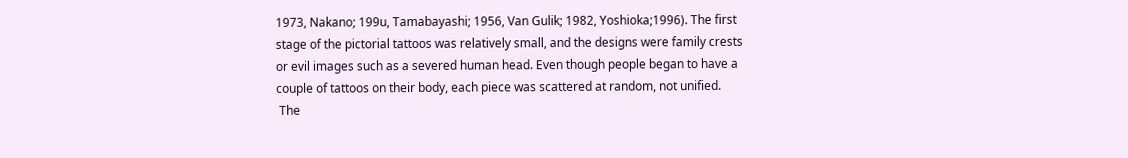1973, Nakano; 199u, Tamabayashi; 1956, Van Gulik; 1982, Yoshioka;1996). The first stage of the pictorial tattoos was relatively small, and the designs were family crests or evil images such as a severed human head. Even though people began to have a couple of tattoos on their body, each piece was scattered at random, not unified.
 The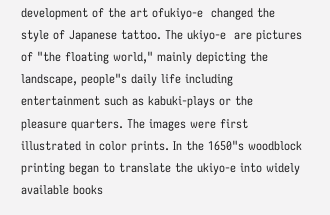development of the art ofukiyo-e  changed the style of Japanese tattoo. The ukiyo-e  are pictures of "the floating world," mainly depicting the landscape, people"s daily life including entertainment such as kabuki-plays or the pleasure quarters. The images were first illustrated in color prints. In the 1650"s woodblock printing began to translate the ukiyo-e into widely available books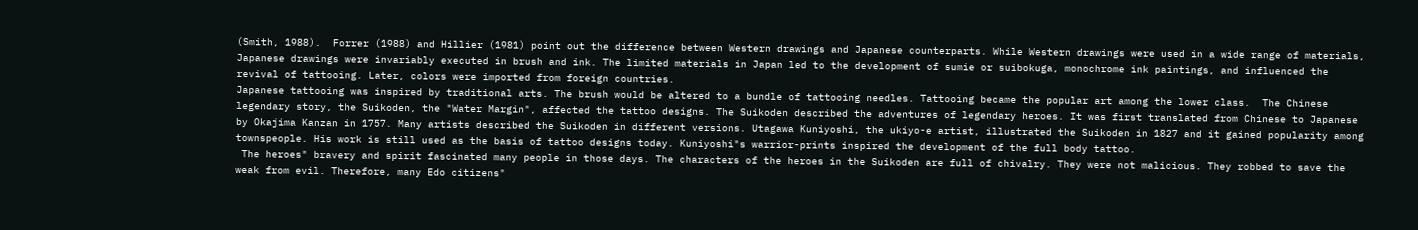(Smith, 1988).  Forrer (1988) and Hillier (1981) point out the difference between Western drawings and Japanese counterparts. While Western drawings were used in a wide range of materials, Japanese drawings were invariably executed in brush and ink. The limited materials in Japan led to the development of sumie or suibokuga, monochrome ink paintings, and influenced the revival of tattooing. Later, colors were imported from foreign countries.
Japanese tattooing was inspired by traditional arts. The brush would be altered to a bundle of tattooing needles. Tattooing became the popular art among the lower class.  The Chinese legendary story, the Suikoden, the "Water Margin", affected the tattoo designs. The Suikoden described the adventures of legendary heroes. It was first translated from Chinese to Japanese by Okajima Kanzan in 1757. Many artists described the Suikoden in different versions. Utagawa Kuniyoshi, the ukiyo-e artist, illustrated the Suikoden in 1827 and it gained popularity among townspeople. His work is still used as the basis of tattoo designs today. Kuniyoshi"s warrior-prints inspired the development of the full body tattoo.
 The heroes" bravery and spirit fascinated many people in those days. The characters of the heroes in the Suikoden are full of chivalry. They were not malicious. They robbed to save the weak from evil. Therefore, many Edo citizens"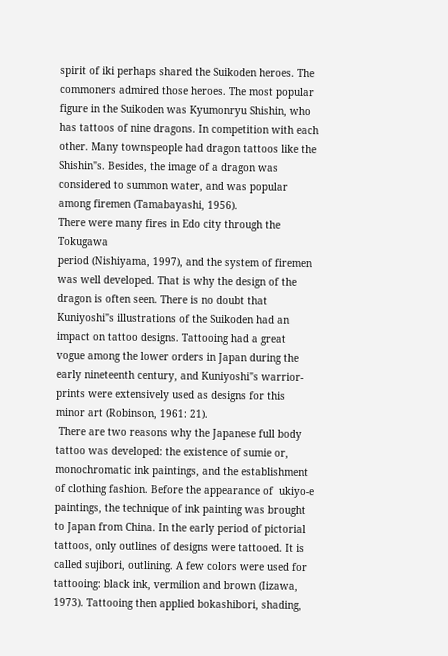spirit of iki perhaps shared the Suikoden heroes. The commoners admired those heroes. The most popular figure in the Suikoden was Kyumonryu Shishin, who has tattoos of nine dragons. In competition with each other. Many townspeople had dragon tattoos like the Shishin"s. Besides, the image of a dragon was considered to summon water, and was popular among firemen (Tamabayashi, 1956).
There were many fires in Edo city through the Tokugawa
period (Nishiyama, 1997), and the system of firemen was well developed. That is why the design of the dragon is often seen. There is no doubt that Kuniyoshi"s illustrations of the Suikoden had an impact on tattoo designs. Tattooing had a great vogue among the lower orders in Japan during the early nineteenth century, and Kuniyoshi"s warrior-prints were extensively used as designs for this minor art (Robinson, 1961: 21).
 There are two reasons why the Japanese full body tattoo was developed: the existence of sumie or, monochromatic ink paintings, and the establishment of clothing fashion. Before the appearance of  ukiyo-e paintings, the technique of ink painting was brought to Japan from China. In the early period of pictorial tattoos, only outlines of designs were tattooed. It is called sujibori, outlining. A few colors were used for tattooing: black ink, vermilion and brown (Iizawa, 1973). Tattooing then applied bokashibori, shading,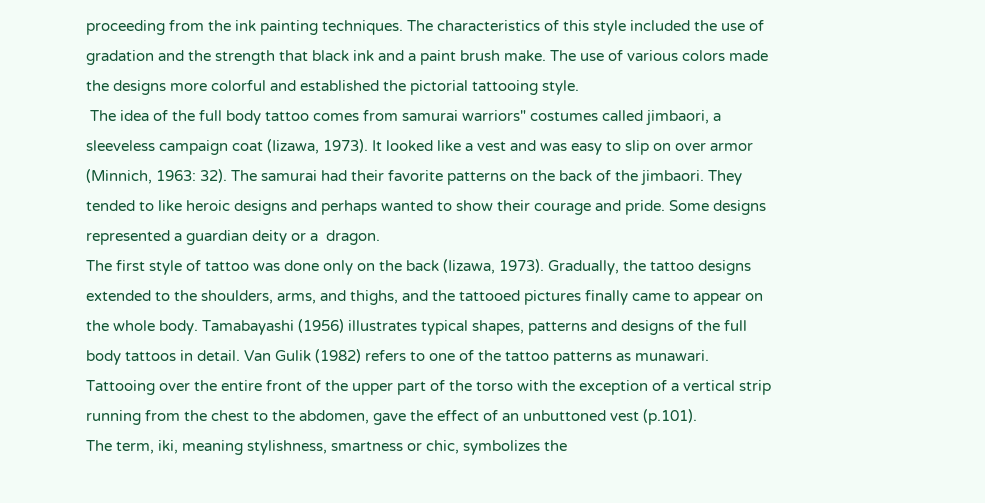proceeding from the ink painting techniques. The characteristics of this style included the use of gradation and the strength that black ink and a paint brush make. The use of various colors made the designs more colorful and established the pictorial tattooing style.
 The idea of the full body tattoo comes from samurai warriors" costumes called jimbaori, a sleeveless campaign coat (Iizawa, 1973). It looked like a vest and was easy to slip on over armor (Minnich, 1963: 32). The samurai had their favorite patterns on the back of the jimbaori. They tended to like heroic designs and perhaps wanted to show their courage and pride. Some designs represented a guardian deity or a  dragon.
The first style of tattoo was done only on the back (Iizawa, 1973). Gradually, the tattoo designs extended to the shoulders, arms, and thighs, and the tattooed pictures finally came to appear on the whole body. Tamabayashi (1956) illustrates typical shapes, patterns and designs of the full body tattoos in detail. Van Gulik (1982) refers to one of the tattoo patterns as munawari. Tattooing over the entire front of the upper part of the torso with the exception of a vertical strip running from the chest to the abdomen, gave the effect of an unbuttoned vest (p.101).
The term, iki, meaning stylishness, smartness or chic, symbolizes the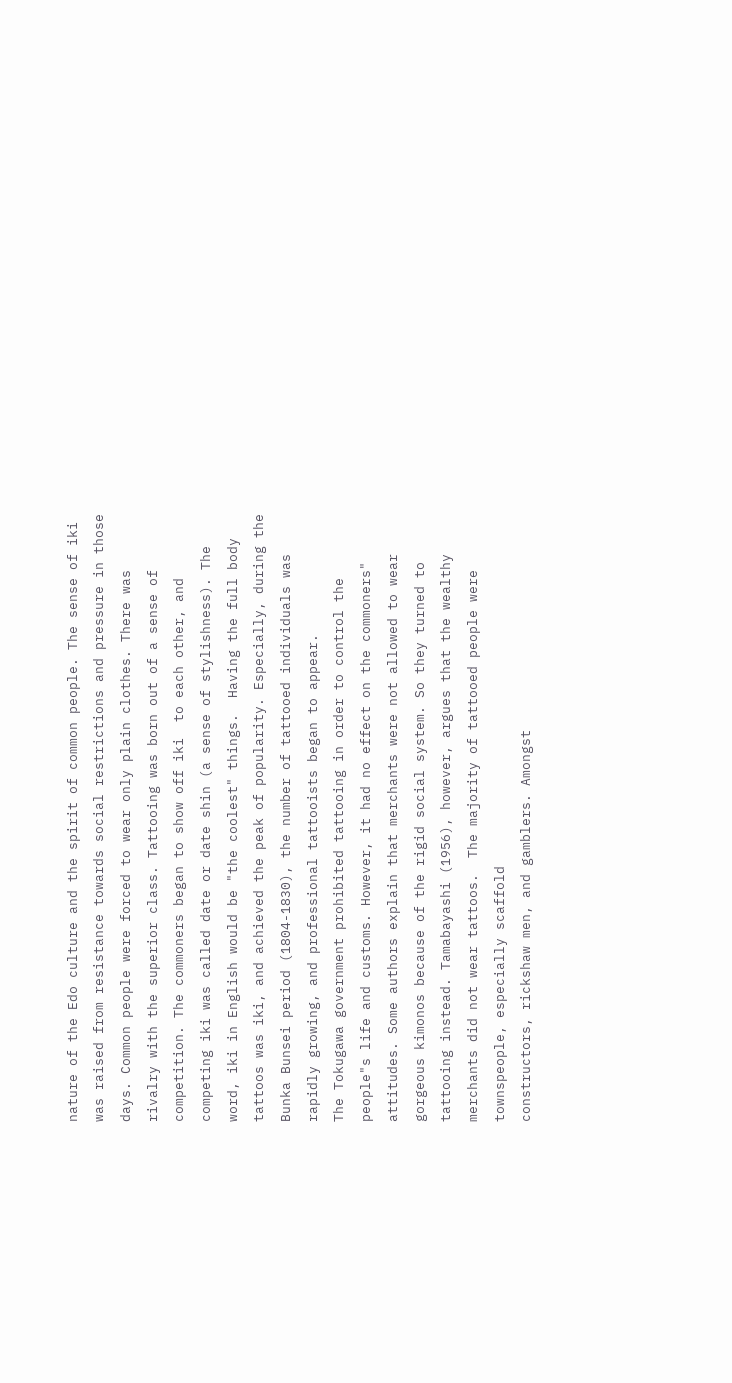nature of the Edo culture and the spirit of common people. The sense of iki was raised from resistance towards social restrictions and pressure in those days. Common people were forced to wear only plain clothes. There was rivalry with the superior class. Tattooing was born out of a sense of competition. The commoners began to show off iki  to each other, and competing iki was called date or date shin (a sense of stylishness). The word, iki in English would be "the coolest" things.  Having the full body tattoos was iki, and achieved the peak of popularity. Especially, during the Bunka Bunsei period (1804-1830), the number of tattooed individuals was rapidly growing, and professional tattooists began to appear.
The Tokugawa government prohibited tattooing in order to control the people"s life and customs. However, it had no effect on the commoners" attitudes. Some authors explain that merchants were not allowed to wear gorgeous kimonos because of the rigid social system. So they turned to tattooing instead. Tamabayashi (1956), however, argues that the wealthy merchants did not wear tattoos.  The majority of tattooed people were townspeople, especially scaffold
constructors, rickshaw men, and gamblers. Amongst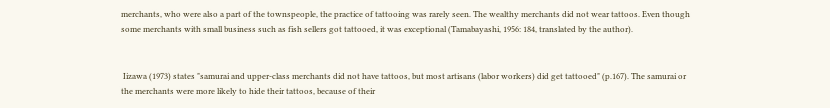merchants, who were also a part of the townspeople, the practice of tattooing was rarely seen. The wealthy merchants did not wear tattoos. Even though some merchants with small business such as fish sellers got tattooed, it was exceptional (Tamabayashi, 1956: 184, translated by the author).


 Iizawa (1973) states "samurai and upper-class merchants did not have tattoos, but most artisans (labor workers) did get tattooed" (p.167). The samurai or the merchants were more likely to hide their tattoos, because of their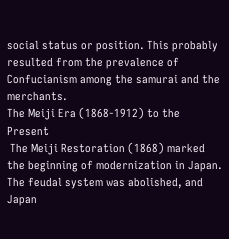social status or position. This probably resulted from the prevalence of Confucianism among the samurai and the merchants.
The Meiji Era (1868-1912) to the Present
 The Meiji Restoration (1868) marked the beginning of modernization in Japan. The feudal system was abolished, and Japan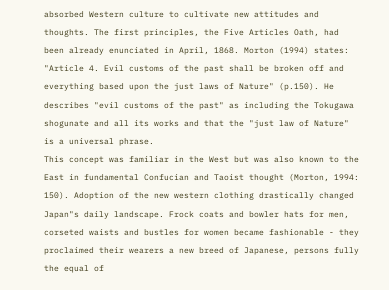absorbed Western culture to cultivate new attitudes and thoughts. The first principles, the Five Articles Oath, had been already enunciated in April, 1868. Morton (1994) states: "Article 4. Evil customs of the past shall be broken off and everything based upon the just laws of Nature" (p.150). He describes "evil customs of the past" as including the Tokugawa shogunate and all its works and that the "just law of Nature" is a universal phrase.
This concept was familiar in the West but was also known to the East in fundamental Confucian and Taoist thought (Morton, 1994: 150). Adoption of the new western clothing drastically changed Japan"s daily landscape. Frock coats and bowler hats for men, corseted waists and bustles for women became fashionable - they proclaimed their wearers a new breed of Japanese, persons fully the equal of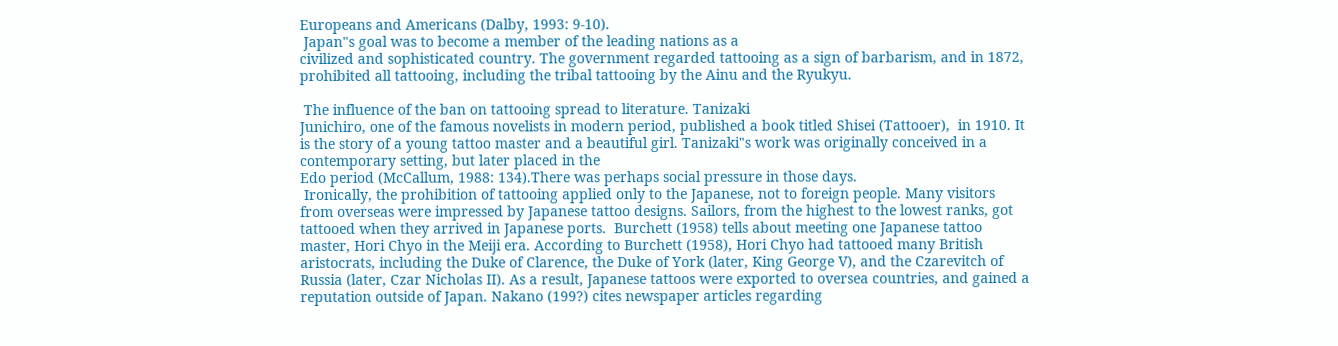Europeans and Americans (Dalby, 1993: 9-10).
 Japan"s goal was to become a member of the leading nations as a
civilized and sophisticated country. The government regarded tattooing as a sign of barbarism, and in 1872, prohibited all tattooing, including the tribal tattooing by the Ainu and the Ryukyu.

 The influence of the ban on tattooing spread to literature. Tanizaki
Junichiro, one of the famous novelists in modern period, published a book titled Shisei (Tattooer),  in 1910. It is the story of a young tattoo master and a beautiful girl. Tanizaki"s work was originally conceived in a contemporary setting, but later placed in the
Edo period (McCallum, 1988: 134).There was perhaps social pressure in those days.
 Ironically, the prohibition of tattooing applied only to the Japanese, not to foreign people. Many visitors from overseas were impressed by Japanese tattoo designs. Sailors, from the highest to the lowest ranks, got tattooed when they arrived in Japanese ports.  Burchett (1958) tells about meeting one Japanese tattoo master, Hori Chyo in the Meiji era. According to Burchett (1958), Hori Chyo had tattooed many British aristocrats, including the Duke of Clarence, the Duke of York (later, King George V), and the Czarevitch of Russia (later, Czar Nicholas II). As a result, Japanese tattoos were exported to oversea countries, and gained a reputation outside of Japan. Nakano (199?) cites newspaper articles regarding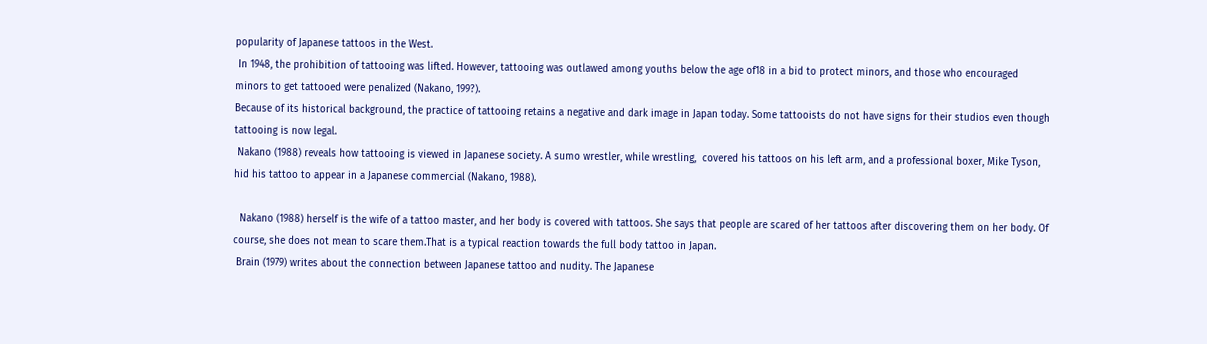popularity of Japanese tattoos in the West.
 In 1948, the prohibition of tattooing was lifted. However, tattooing was outlawed among youths below the age of18 in a bid to protect minors, and those who encouraged minors to get tattooed were penalized (Nakano, 199?).
Because of its historical background, the practice of tattooing retains a negative and dark image in Japan today. Some tattooists do not have signs for their studios even though tattooing is now legal.
 Nakano (1988) reveals how tattooing is viewed in Japanese society. A sumo wrestler, while wrestling,  covered his tattoos on his left arm, and a professional boxer, Mike Tyson, hid his tattoo to appear in a Japanese commercial (Nakano, 1988).

  Nakano (1988) herself is the wife of a tattoo master, and her body is covered with tattoos. She says that people are scared of her tattoos after discovering them on her body. Of course, she does not mean to scare them.That is a typical reaction towards the full body tattoo in Japan.
 Brain (1979) writes about the connection between Japanese tattoo and nudity. The Japanese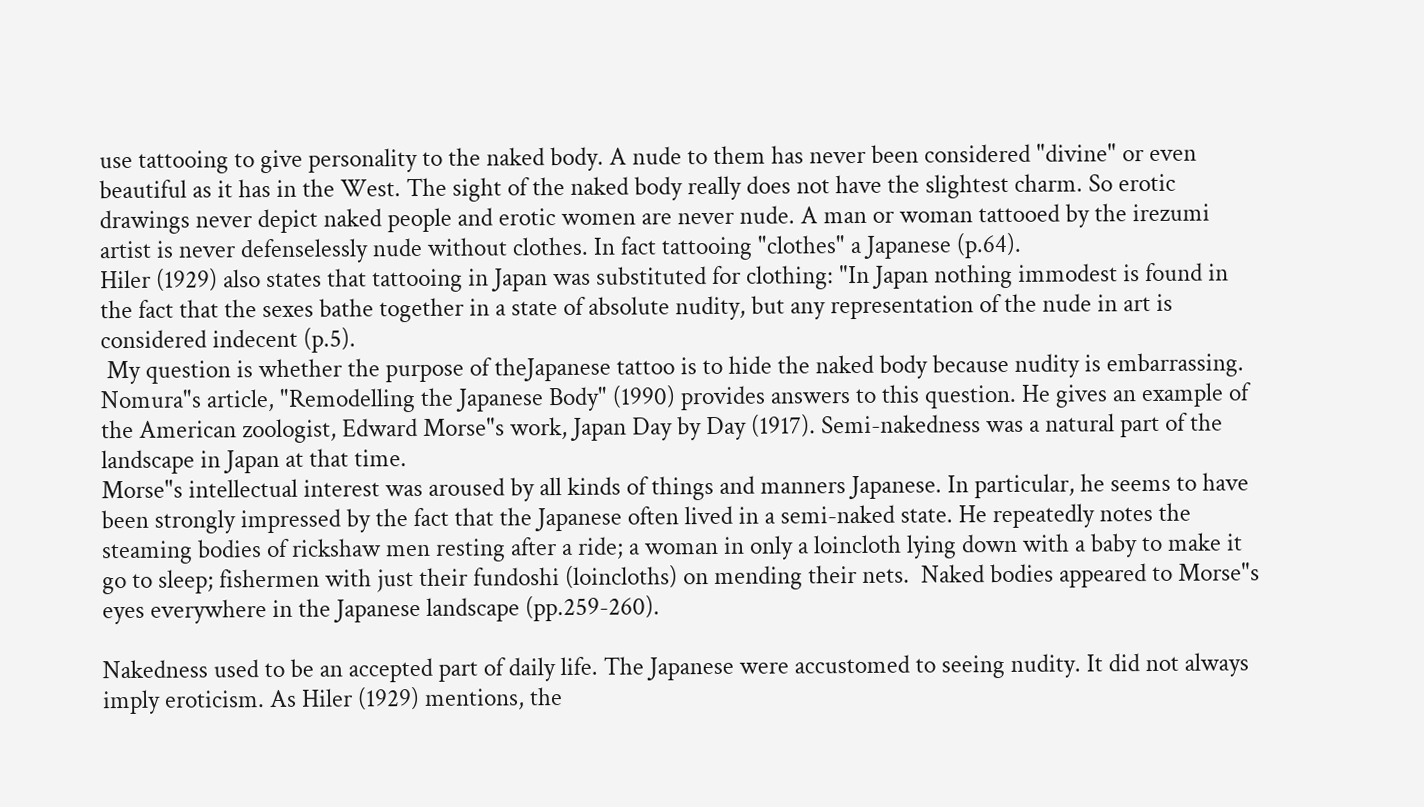use tattooing to give personality to the naked body. A nude to them has never been considered "divine" or even beautiful as it has in the West. The sight of the naked body really does not have the slightest charm. So erotic drawings never depict naked people and erotic women are never nude. A man or woman tattooed by the irezumi artist is never defenselessly nude without clothes. In fact tattooing "clothes" a Japanese (p.64).
Hiler (1929) also states that tattooing in Japan was substituted for clothing: "In Japan nothing immodest is found in the fact that the sexes bathe together in a state of absolute nudity, but any representation of the nude in art is considered indecent (p.5).
 My question is whether the purpose of theJapanese tattoo is to hide the naked body because nudity is embarrassing. Nomura"s article, "Remodelling the Japanese Body" (1990) provides answers to this question. He gives an example of the American zoologist, Edward Morse"s work, Japan Day by Day (1917). Semi-nakedness was a natural part of the landscape in Japan at that time.
Morse"s intellectual interest was aroused by all kinds of things and manners Japanese. In particular, he seems to have been strongly impressed by the fact that the Japanese often lived in a semi-naked state. He repeatedly notes the steaming bodies of rickshaw men resting after a ride; a woman in only a loincloth lying down with a baby to make it go to sleep; fishermen with just their fundoshi (loincloths) on mending their nets.  Naked bodies appeared to Morse"s eyes everywhere in the Japanese landscape (pp.259-260).

Nakedness used to be an accepted part of daily life. The Japanese were accustomed to seeing nudity. It did not always imply eroticism. As Hiler (1929) mentions, the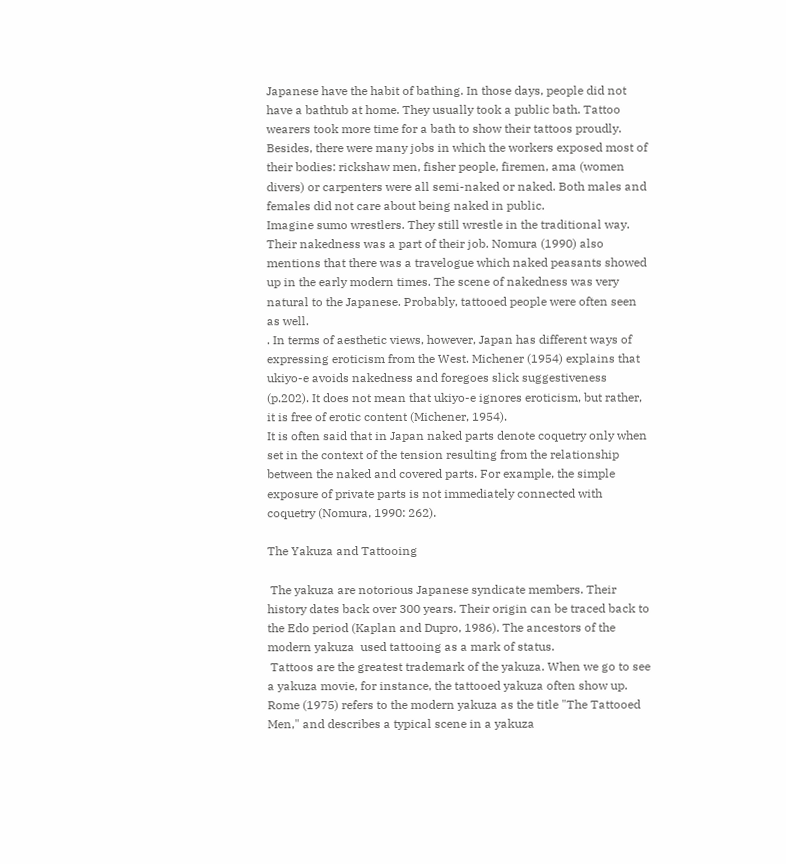Japanese have the habit of bathing. In those days, people did not have a bathtub at home. They usually took a public bath. Tattoo wearers took more time for a bath to show their tattoos proudly. Besides, there were many jobs in which the workers exposed most of their bodies: rickshaw men, fisher people, firemen, ama (women divers) or carpenters were all semi-naked or naked. Both males and females did not care about being naked in public.
Imagine sumo wrestlers. They still wrestle in the traditional way. Their nakedness was a part of their job. Nomura (1990) also mentions that there was a travelogue which naked peasants showed up in the early modern times. The scene of nakedness was very natural to the Japanese. Probably, tattooed people were often seen as well.
. In terms of aesthetic views, however, Japan has different ways of expressing eroticism from the West. Michener (1954) explains that ukiyo-e avoids nakedness and foregoes slick suggestiveness (p.202). It does not mean that ukiyo-e ignores eroticism, but rather, it is free of erotic content (Michener, 1954).
It is often said that in Japan naked parts denote coquetry only when set in the context of the tension resulting from the relationship between the naked and covered parts. For example, the simple exposure of private parts is not immediately connected with coquetry (Nomura, 1990: 262).

The Yakuza and Tattooing

 The yakuza are notorious Japanese syndicate members. Their history dates back over 300 years. Their origin can be traced back to the Edo period (Kaplan and Dupro, 1986). The ancestors of the modern yakuza  used tattooing as a mark of status.
 Tattoos are the greatest trademark of the yakuza. When we go to see a yakuza movie, for instance, the tattooed yakuza often show up. Rome (1975) refers to the modern yakuza as the title "The Tattooed Men," and describes a typical scene in a yakuza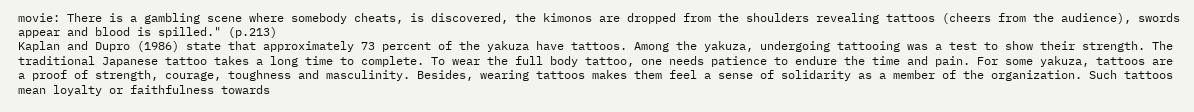movie: There is a gambling scene where somebody cheats, is discovered, the kimonos are dropped from the shoulders revealing tattoos (cheers from the audience), swords appear and blood is spilled." (p.213)
Kaplan and Dupro (1986) state that approximately 73 percent of the yakuza have tattoos. Among the yakuza, undergoing tattooing was a test to show their strength. The traditional Japanese tattoo takes a long time to complete. To wear the full body tattoo, one needs patience to endure the time and pain. For some yakuza, tattoos are a proof of strength, courage, toughness and masculinity. Besides, wearing tattoos makes them feel a sense of solidarity as a member of the organization. Such tattoos mean loyalty or faithfulness towards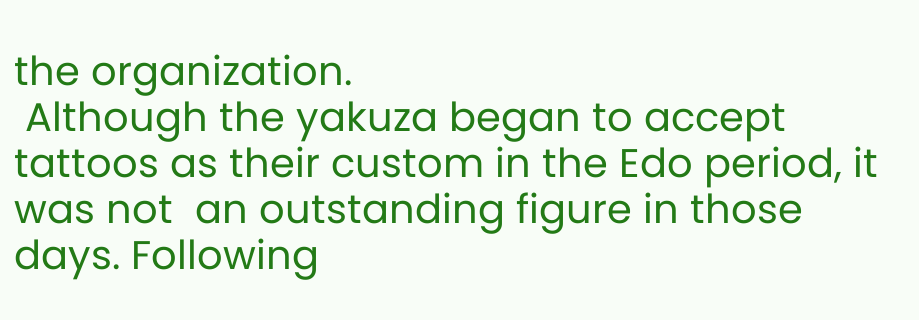the organization.
 Although the yakuza began to accept tattoos as their custom in the Edo period, it was not  an outstanding figure in those days. Following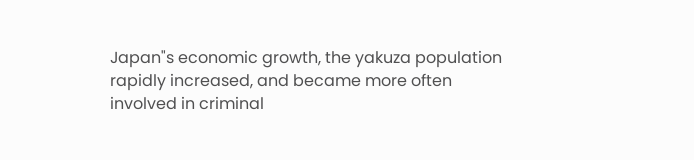Japan"s economic growth, the yakuza population rapidly increased, and became more often involved in criminal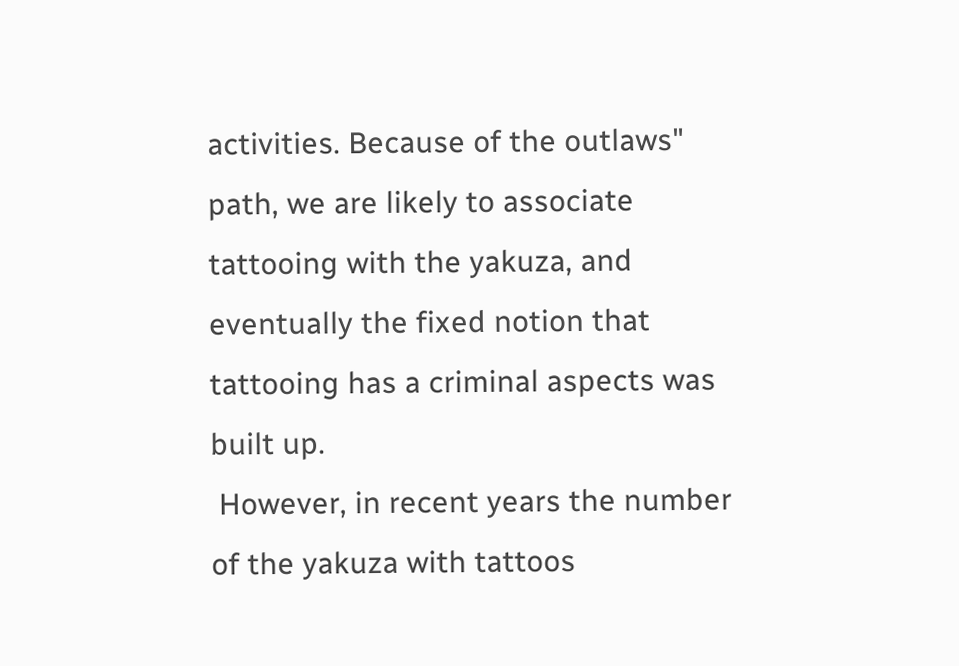activities. Because of the outlaws" path, we are likely to associate tattooing with the yakuza, and eventually the fixed notion that tattooing has a criminal aspects was built up.
 However, in recent years the number of the yakuza with tattoos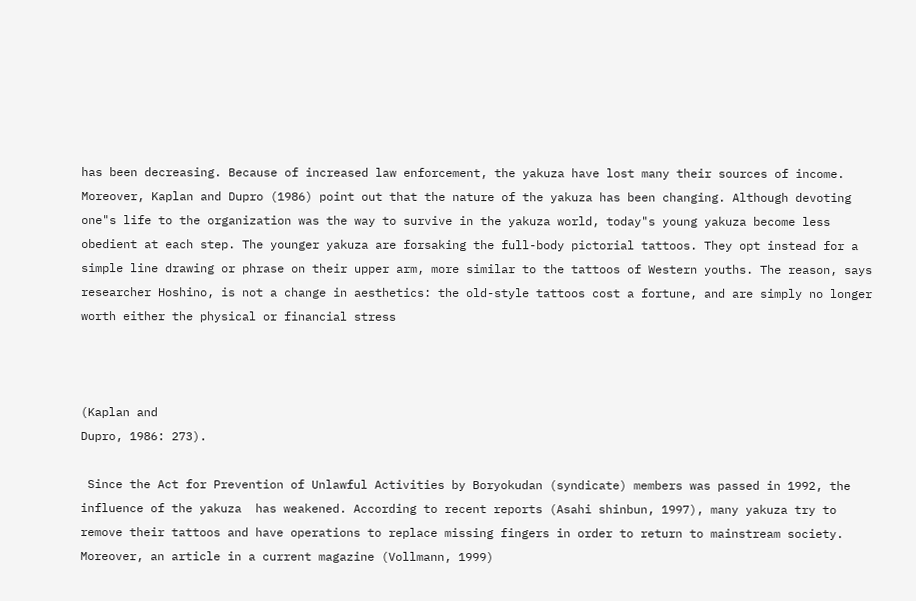has been decreasing. Because of increased law enforcement, the yakuza have lost many their sources of income. Moreover, Kaplan and Dupro (1986) point out that the nature of the yakuza has been changing. Although devoting one"s life to the organization was the way to survive in the yakuza world, today"s young yakuza become less obedient at each step. The younger yakuza are forsaking the full-body pictorial tattoos. They opt instead for a simple line drawing or phrase on their upper arm, more similar to the tattoos of Western youths. The reason, says researcher Hoshino, is not a change in aesthetics: the old-style tattoos cost a fortune, and are simply no longer worth either the physical or financial stress



(Kaplan and
Dupro, 1986: 273).

 Since the Act for Prevention of Unlawful Activities by Boryokudan (syndicate) members was passed in 1992, the influence of the yakuza  has weakened. According to recent reports (Asahi shinbun, 1997), many yakuza try to remove their tattoos and have operations to replace missing fingers in order to return to mainstream society. Moreover, an article in a current magazine (Vollmann, 1999)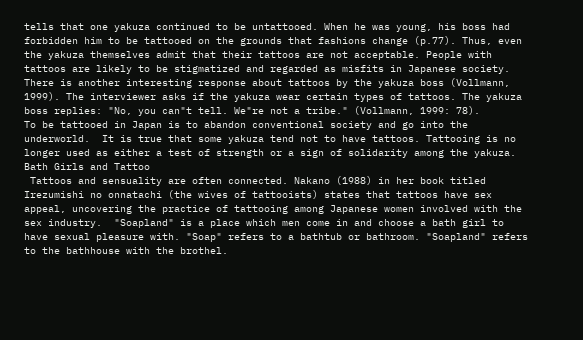tells that one yakuza continued to be untattooed. When he was young, his boss had forbidden him to be tattooed on the grounds that fashions change (p.77). Thus, even the yakuza themselves admit that their tattoos are not acceptable. People with tattoos are likely to be stigmatized and regarded as misfits in Japanese society. There is another interesting response about tattoos by the yakuza boss (Vollmann, 1999). The interviewer asks if the yakuza wear certain types of tattoos. The yakuza boss replies: "No, you can"t tell. We"re not a tribe." (Vollmann, 1999: 78).
To be tattooed in Japan is to abandon conventional society and go into the underworld.  It is true that some yakuza tend not to have tattoos. Tattooing is no longer used as either a test of strength or a sign of solidarity among the yakuza.
Bath Girls and Tattoo
 Tattoos and sensuality are often connected. Nakano (1988) in her book titled Irezumishi no onnatachi (the wives of tattooists) states that tattoos have sex appeal, uncovering the practice of tattooing among Japanese women involved with the sex industry.  "Soapland" is a place which men come in and choose a bath girl to have sexual pleasure with. "Soap" refers to a bathtub or bathroom. "Soapland" refers to the bathhouse with the brothel.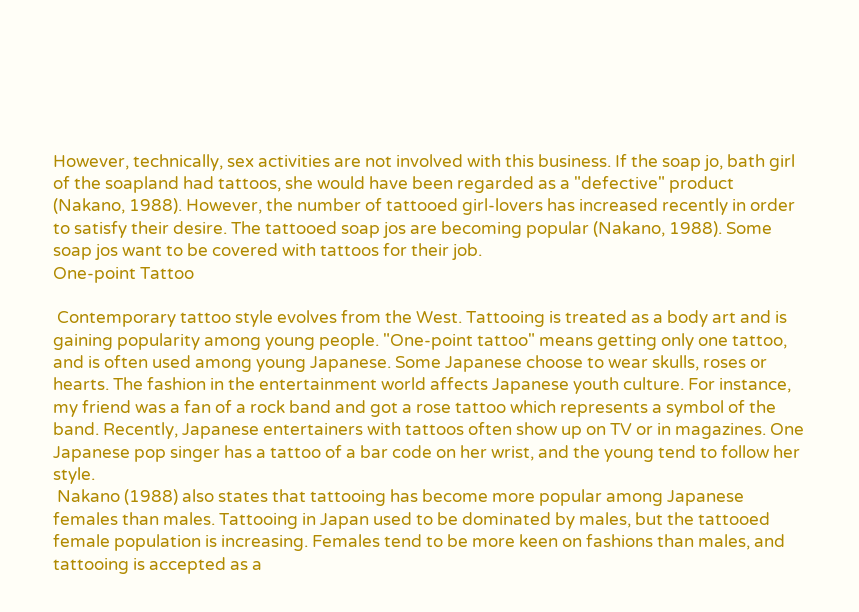However, technically, sex activities are not involved with this business. If the soap jo, bath girl of the soapland had tattoos, she would have been regarded as a "defective" product (Nakano, 1988). However, the number of tattooed girl-lovers has increased recently in order to satisfy their desire. The tattooed soap jos are becoming popular (Nakano, 1988). Some soap jos want to be covered with tattoos for their job.
One-point Tattoo

 Contemporary tattoo style evolves from the West. Tattooing is treated as a body art and is gaining popularity among young people. "One-point tattoo" means getting only one tattoo, and is often used among young Japanese. Some Japanese choose to wear skulls, roses or hearts. The fashion in the entertainment world affects Japanese youth culture. For instance, my friend was a fan of a rock band and got a rose tattoo which represents a symbol of the band. Recently, Japanese entertainers with tattoos often show up on TV or in magazines. One Japanese pop singer has a tattoo of a bar code on her wrist, and the young tend to follow her style.
 Nakano (1988) also states that tattooing has become more popular among Japanese females than males. Tattooing in Japan used to be dominated by males, but the tattooed female population is increasing. Females tend to be more keen on fashions than males, and tattooing is accepted as a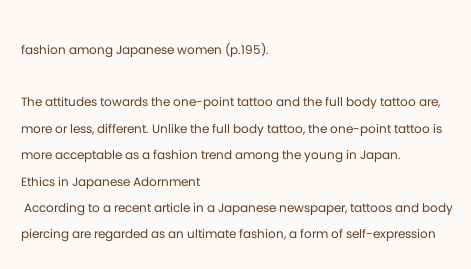fashion among Japanese women (p.195).

The attitudes towards the one-point tattoo and the full body tattoo are, more or less, different. Unlike the full body tattoo, the one-point tattoo is more acceptable as a fashion trend among the young in Japan.
Ethics in Japanese Adornment
 According to a recent article in a Japanese newspaper, tattoos and body piercing are regarded as an ultimate fashion, a form of self-expression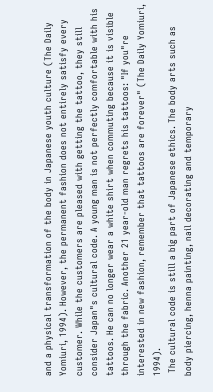and a physical transformation of the body in Japanese youth culture (The Daily Yomiuri, 1994). However, the permanent fashion does not entirely satisfy every customer. While the customers are pleased with getting the tattoo, they still consider Japan"s cultural code. A young man is not perfectly comfortable with his tattoos. He can no longer wear a white shirt when commuting because it is visible through the fabric. Another 21 year-old man regrets his tattoos: "If you"re interested in new fashion, remember that tattoos are forever" (The Daily Yomiuri, 1994).
 The cultural code is still a big part of Japanese ethics. The body arts such as body piercing, henna painting, nail decorating and temporary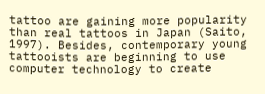tattoo are gaining more popularity than real tattoos in Japan (Saito, 1997). Besides, contemporary young tattooists are beginning to use computer technology to create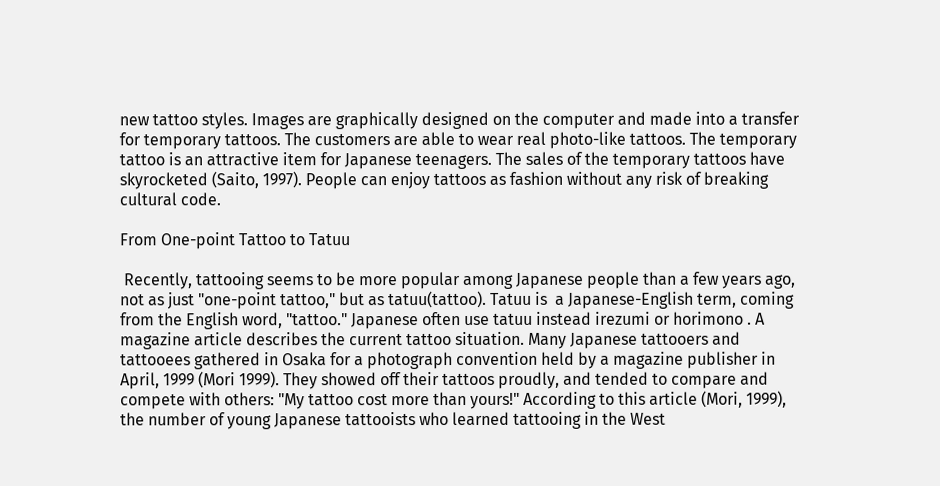new tattoo styles. Images are graphically designed on the computer and made into a transfer for temporary tattoos. The customers are able to wear real photo-like tattoos. The temporary tattoo is an attractive item for Japanese teenagers. The sales of the temporary tattoos have skyrocketed (Saito, 1997). People can enjoy tattoos as fashion without any risk of breaking cultural code.

From One-point Tattoo to Tatuu

 Recently, tattooing seems to be more popular among Japanese people than a few years ago, not as just "one-point tattoo," but as tatuu(tattoo). Tatuu is  a Japanese-English term, coming from the English word, "tattoo." Japanese often use tatuu instead irezumi or horimono . A magazine article describes the current tattoo situation. Many Japanese tattooers and tattooees gathered in Osaka for a photograph convention held by a magazine publisher in April, 1999 (Mori 1999). They showed off their tattoos proudly, and tended to compare and compete with others: "My tattoo cost more than yours!" According to this article (Mori, 1999), the number of young Japanese tattooists who learned tattooing in the West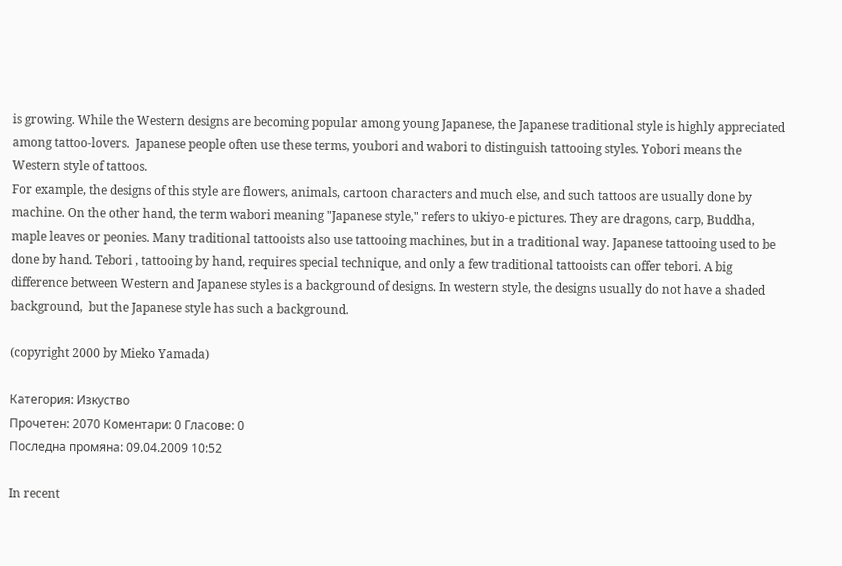is growing. While the Western designs are becoming popular among young Japanese, the Japanese traditional style is highly appreciated among tattoo-lovers.  Japanese people often use these terms, youbori and wabori to distinguish tattooing styles. Yobori means the Western style of tattoos.
For example, the designs of this style are flowers, animals, cartoon characters and much else, and such tattoos are usually done by machine. On the other hand, the term wabori meaning "Japanese style," refers to ukiyo-e pictures. They are dragons, carp, Buddha, maple leaves or peonies. Many traditional tattooists also use tattooing machines, but in a traditional way. Japanese tattooing used to be done by hand. Tebori , tattooing by hand, requires special technique, and only a few traditional tattooists can offer tebori. A big difference between Western and Japanese styles is a background of designs. In western style, the designs usually do not have a shaded background,  but the Japanese style has such a background.

(copyright 2000 by Mieko Yamada)

Категория: Изкуство
Прочетен: 2070 Коментари: 0 Гласове: 0
Последна промяна: 09.04.2009 10:52

In recent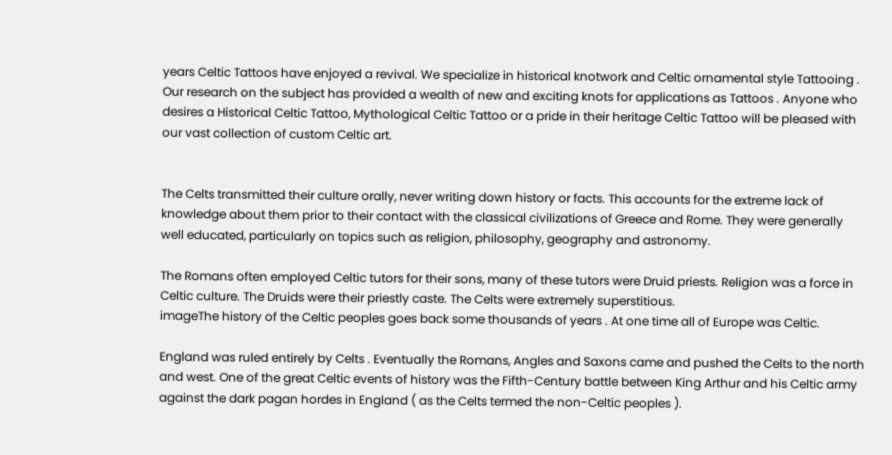years Celtic Tattoos have enjoyed a revival. We specialize in historical knotwork and Celtic ornamental style Tattooing . Our research on the subject has provided a wealth of new and exciting knots for applications as Tattoos . Anyone who desires a Historical Celtic Tattoo, Mythological Celtic Tattoo or a pride in their heritage Celtic Tattoo will be pleased with our vast collection of custom Celtic art.


The Celts transmitted their culture orally, never writing down history or facts. This accounts for the extreme lack of knowledge about them prior to their contact with the classical civilizations of Greece and Rome. They were generally well educated, particularly on topics such as religion, philosophy, geography and astronomy.

The Romans often employed Celtic tutors for their sons, many of these tutors were Druid priests. Religion was a force in Celtic culture. The Druids were their priestly caste. The Celts were extremely superstitious.
imageThe history of the Celtic peoples goes back some thousands of years . At one time all of Europe was Celtic.

England was ruled entirely by Celts . Eventually the Romans, Angles and Saxons came and pushed the Celts to the north and west. One of the great Celtic events of history was the Fifth-Century battle between King Arthur and his Celtic army against the dark pagan hordes in England ( as the Celts termed the non-Celtic peoples ).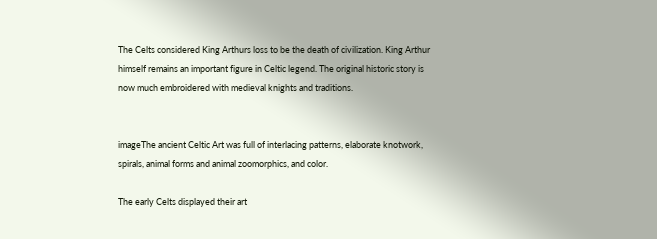The Celts considered King Arthurs loss to be the death of civilization. King Arthur himself remains an important figure in Celtic legend. The original historic story is now much embroidered with medieval knights and traditions.


imageThe ancient Celtic Art was full of interlacing patterns, elaborate knotwork, spirals, animal forms and animal zoomorphics, and color.

The early Celts displayed their art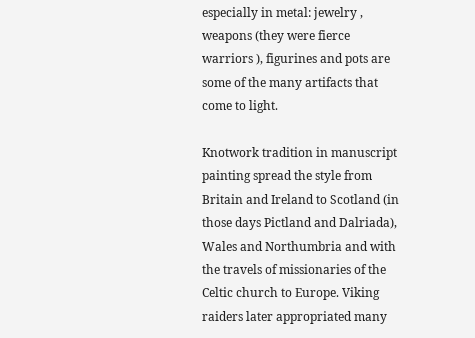especially in metal: jewelry , weapons (they were fierce warriors ), figurines and pots are some of the many artifacts that come to light.

Knotwork tradition in manuscript painting spread the style from Britain and Ireland to Scotland (in those days Pictland and Dalriada), Wales and Northumbria and with the travels of missionaries of the Celtic church to Europe. Viking raiders later appropriated many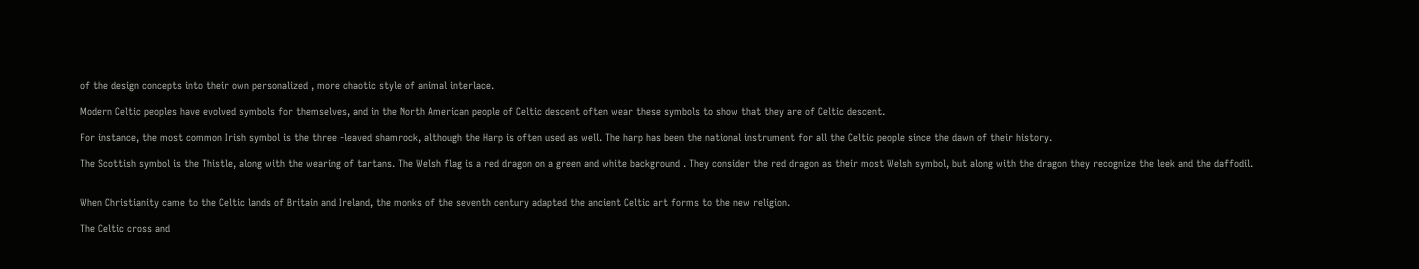of the design concepts into their own personalized , more chaotic style of animal interlace.

Modern Celtic peoples have evolved symbols for themselves, and in the North American people of Celtic descent often wear these symbols to show that they are of Celtic descent.

For instance, the most common Irish symbol is the three -leaved shamrock, although the Harp is often used as well. The harp has been the national instrument for all the Celtic people since the dawn of their history.

The Scottish symbol is the Thistle, along with the wearing of tartans. The Welsh flag is a red dragon on a green and white background . They consider the red dragon as their most Welsh symbol, but along with the dragon they recognize the leek and the daffodil.


When Christianity came to the Celtic lands of Britain and Ireland, the monks of the seventh century adapted the ancient Celtic art forms to the new religion.

The Celtic cross and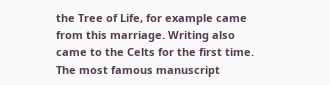the Tree of Life, for example came from this marriage. Writing also came to the Celts for the first time. The most famous manuscript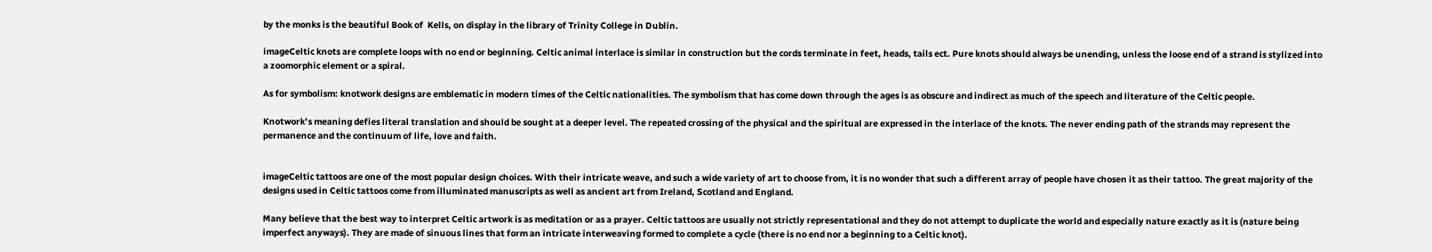by the monks is the beautiful Book of  Kells, on display in the library of Trinity College in Dublin.

imageCeltic knots are complete loops with no end or beginning. Celtic animal interlace is similar in construction but the cords terminate in feet, heads, tails ect. Pure knots should always be unending, unless the loose end of a strand is stylized into a zoomorphic element or a spiral.

As for symbolism: knotwork designs are emblematic in modern times of the Celtic nationalities. The symbolism that has come down through the ages is as obscure and indirect as much of the speech and literature of the Celtic people.

Knotwork’s meaning defies literal translation and should be sought at a deeper level. The repeated crossing of the physical and the spiritual are expressed in the interlace of the knots. The never ending path of the strands may represent the permanence and the continuum of life, love and faith.


imageCeltic tattoos are one of the most popular design choices. With their intricate weave, and such a wide variety of art to choose from, it is no wonder that such a different array of people have chosen it as their tattoo. The great majority of the designs used in Celtic tattoos come from illuminated manuscripts as well as ancient art from Ireland, Scotland and England.

Many believe that the best way to interpret Celtic artwork is as meditation or as a prayer. Celtic tattoos are usually not strictly representational and they do not attempt to duplicate the world and especially nature exactly as it is (nature being imperfect anyways). They are made of sinuous lines that form an intricate interweaving formed to complete a cycle (there is no end nor a beginning to a Celtic knot).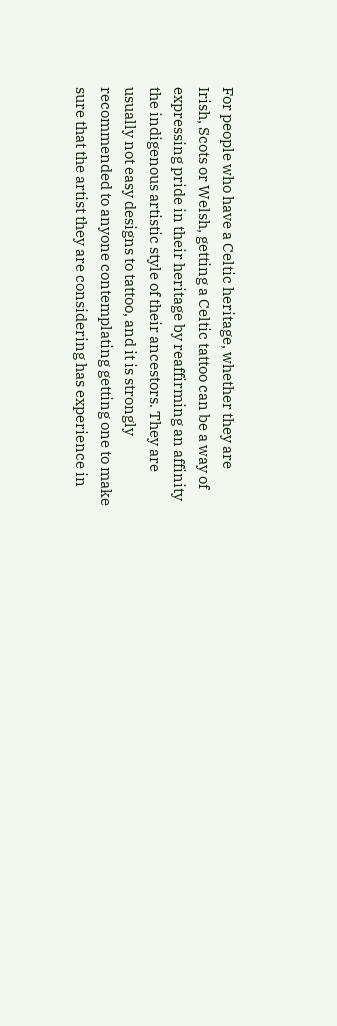For people who have a Celtic heritage, whether they are Irish, Scots or Welsh, getting a Celtic tattoo can be a way of expressing pride in their heritage by reaffirming an affinity the indigenous artistic style of their ancestors. They are usually not easy designs to tattoo, and it is strongly recommended to anyone contemplating getting one to make sure that the artist they are considering has experience in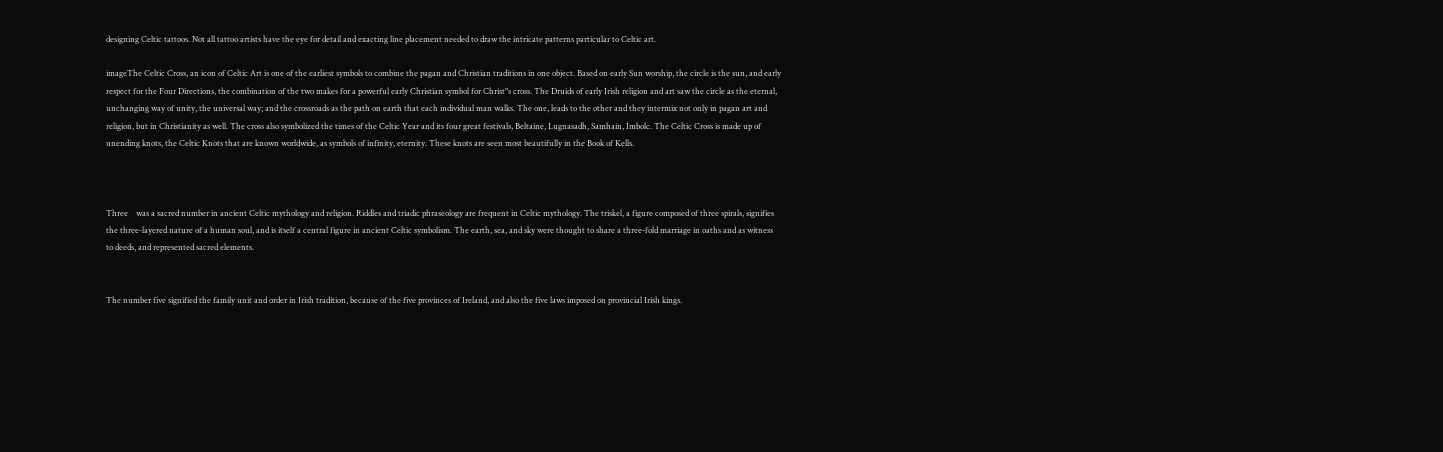designing Celtic tattoos. Not all tattoo artists have the eye for detail and exacting line placement needed to draw the intricate patterns particular to Celtic art.

imageThe Celtic Cross, an icon of Celtic Art is one of the earliest symbols to combine the pagan and Christian traditions in one object. Based on early Sun worship, the circle is the sun, and early respect for the Four Directions, the combination of the two makes for a powerful early Christian symbol for Christ"s cross. The Druids of early Irish religion and art saw the circle as the eternal, unchanging way of unity, the universal way; and the crossroads as the path on earth that each individual man walks. The one, leads to the other and they intermix not only in pagan art and religion, but in Christianity as well. The cross also symbolized the times of the Celtic Year and its four great festivals, Beltaine, Lugnasadh, Samhain, Imbolc. The Celtic Cross is made up of unending knots, the Celtic Knots that are known worldwide, as symbols of infinity, eternity. These knots are seen most beautifully in the Book of Kells.



Three    was a sacred number in ancient Celtic mythology and religion. Riddles and triadic phraseology are frequent in Celtic mythology. The triskel, a figure composed of three spirals, signifies the three-layered nature of a human soul, and is itself a central figure in ancient Celtic symbolism. The earth, sea, and sky were thought to share a three-fold marriage in oaths and as witness to deeds, and represented sacred elements.


The number five signified the family unit and order in Irish tradition, because of the five provinces of Ireland, and also the five laws imposed on provincial Irish kings.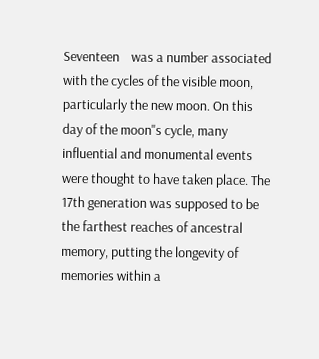Seventeen    was a number associated with the cycles of the visible moon, particularly the new moon. On this day of the moon"s cycle, many influential and monumental events were thought to have taken place. The 17th generation was supposed to be the farthest reaches of ancestral memory, putting the longevity of memories within a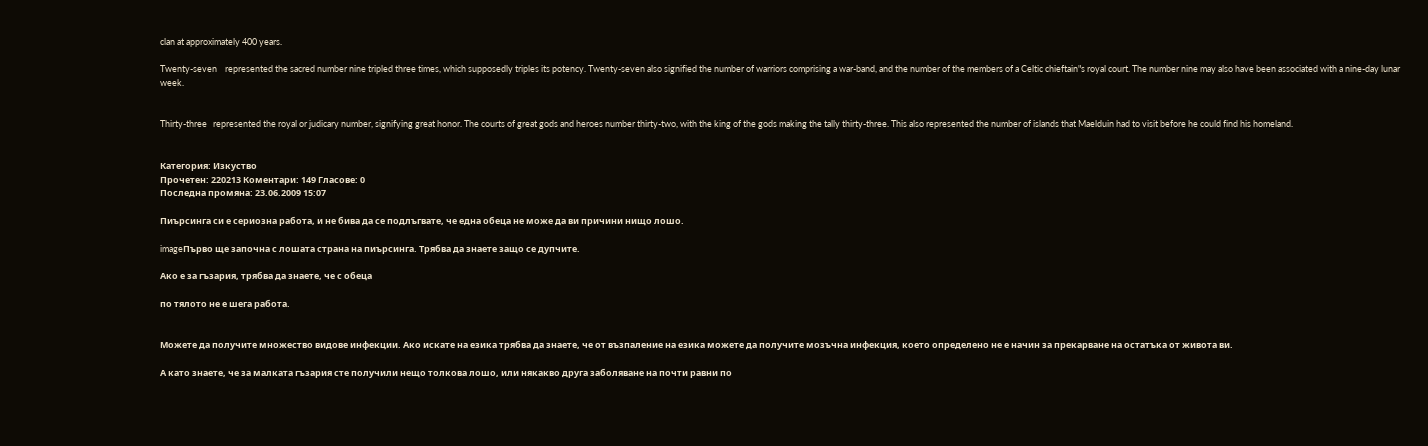clan at approximately 400 years.

Twenty-seven    represented the sacred number nine tripled three times, which supposedly triples its potency. Twenty-seven also signified the number of warriors comprising a war-band, and the number of the members of a Celtic chieftain"s royal court. The number nine may also have been associated with a nine-day lunar week.


Thirty-three   represented the royal or judicary number, signifying great honor. The courts of great gods and heroes number thirty-two, with the king of the gods making the tally thirty-three. This also represented the number of islands that Maelduin had to visit before he could find his homeland.


Категория: Изкуство
Прочетен: 220213 Коментари: 149 Гласове: 0
Последна промяна: 23.06.2009 15:07

Пиърсинга си е сериозна работа, и не бива да се подлъгвате, че една обеца не може да ви причини нищо лошо.

imageПърво ще започна с лошата страна на пиърсинга. Трябва да знаете защо се дупчите.

Ако е за гъзария, трябва да знаете, че с обеца

по тялото не е шега работа.


Можете да получите множество видове инфекции. Ако искате на езика трябва да знаете, че от възпаление на езика можете да получите мозъчна инфекция, което определено не е начин за прекарване на остатъка от живота ви.

А като знаете, че за малката гъзария сте получили нещо толкова лошо, или някакво друга заболяване на почти равни по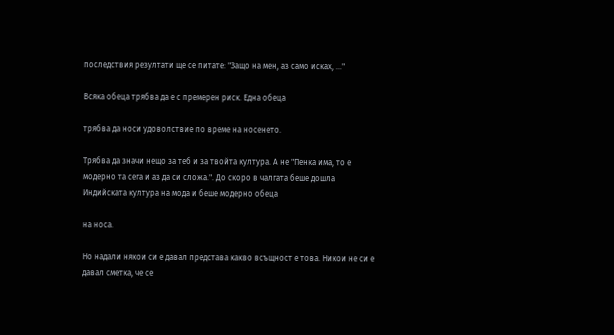последствия резултати ще се питате: "Защо на мен, аз само исках, ..."

Всяка обеца трябва да е с премерен риск. Една обеца

трябва да носи удоволствие по време на носенето.

Трябва да значи нещо за теб и за твойта култура. А не "Пенка има, то е модерно та сега и аз да си сложа.". До скоро в чалгата беше дошла Индийската култура на мода и беше модерно обеца

на носа.

Но надали някои си е давал представа какво всъщност е това. Никои не си е давал сметка, че се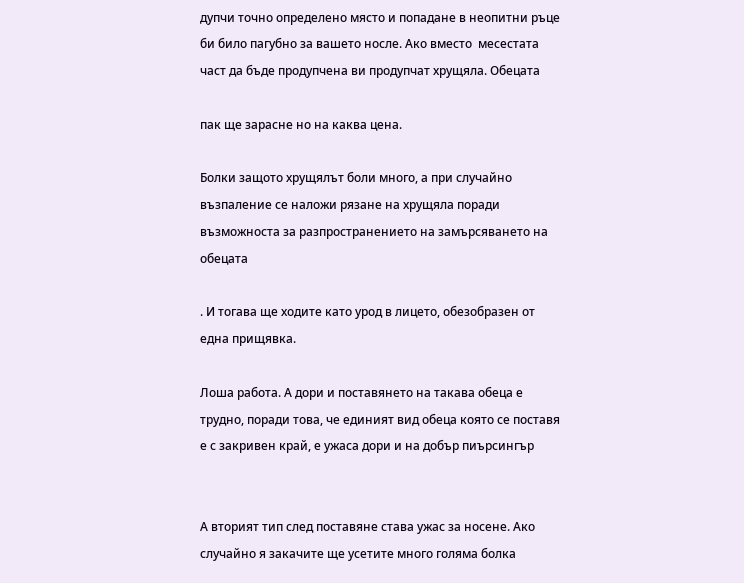дупчи точно определено място и попадане в неопитни ръце би било пагубно за вашето носле. Ако вместо  месестата част да бъде продупчена ви продупчат хрущяла. Обецата

пак ще зарасне но на каква цена.

Болки защото хрущялът боли много, а при случайно възпаление се наложи рязане на хрущяла поради възможноста за разпространението на замърсяването на обецата

. И тогава ще ходите като урод в лицето, обезобразен от една прищявка.

Лоша работа. А дори и поставянето на такава обеца е трудно, поради това, че единият вид обеца която се поставя е с закривен край, е ужаса дори и на добър пиърсингър


А вторият тип след поставяне става ужас за носене. Ако случайно я закачите ще усетите много голяма болка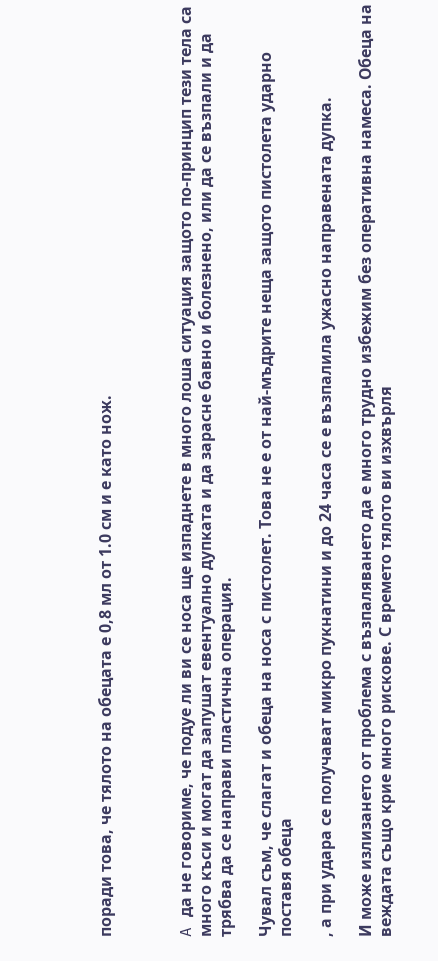поради това, че тялото на обецата е 0,8 мл от 1.0 см и е като нож.



A да не говориме, че подуе ли ви се носа ще изпаднете в много лоша ситуация защото по-принцип тези тела са много къси и могат да запушат евентуално дупката и да зарасне бавно и болезнено, или да се възпали и да трябва да се направи пластична операция.

Чувал съм, че слагат и обеца на носа с пистолет. Това не е от най-мъдрите неща защото пистолета ударно поставя обеца

, а при удара се получават микро пукнатини и до 24 часа се е възпалила ужасно направената дупка.

И може излизането от проблема с възпаляването да е много трудно избежим без оперативна намеса. Обеца на веждата също крие много рискове. С времето тялото ви изхвърля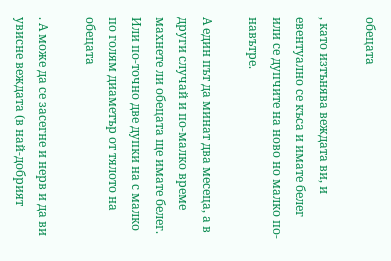обецата

, като изтънява веждата ви, и евентуално се къса и имате белег или се дупчите на ново но малко по-навътре.

А един път да минат два месеца, а в други случай и по-малко време махнете ли обецата ще имате белег. Или по-точно две дупки на с малко по голям диаметър от тялото на обецата

. А може да се засегне и нерв и да ви увисне веждата (в най-добрият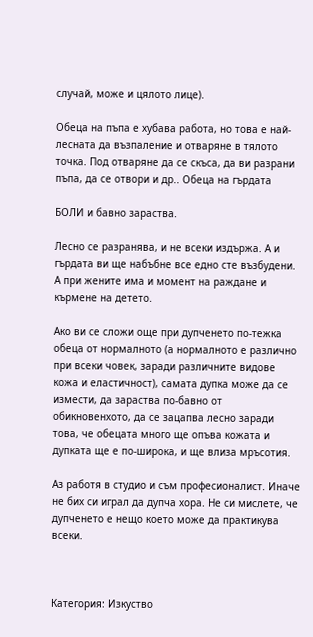случай, може и цялото лице).

Обеца на пъпа е хубава работа, но това е най-лесната да възпаление и отваряне в тялото точка. Под отваряне да се скъса, да ви разрани пъпа, да се отвори и др.. Обеца на гърдата

БОЛИ и бавно зараства.

Лесно се разранява, и не всеки издържа. А и гърдата ви ще набъбне все едно сте възбудени. А при жените има и момент на раждане и кърмене на детето.

Ако ви се сложи още при дупченето по-тежка обеца от нормалното (а нормалното е различно при всеки човек, заради различните видове кожа и еластичност), самата дупка може да се измести, да зараства по-бавно от обикновенхото, да се зацапва лесно заради това, че обецата много ще опъва кожата и дупката ще е по-широка, и ще влиза мръсотия.

Аз работя в студио и съм професионалист. Иначе не бих си играл да дупча хора. Не си мислете, че дупченето е нещо което може да практикува всеки.



Категория: Изкуство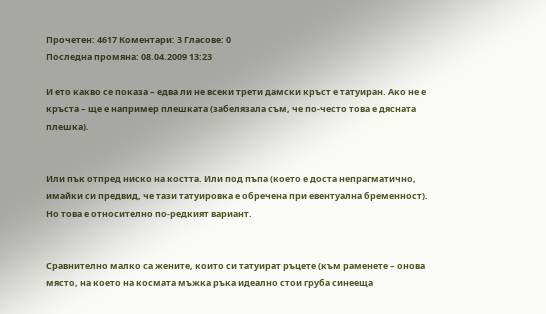Прочетен: 4617 Коментари: 3 Гласове: 0
Последна промяна: 08.04.2009 13:23

И ето какво се показа – едва ли не всеки трети дамски кръст е татуиран. Ако не е кръста – ще е например плешката (забелязала съм, че по-често това е дясната плешка).


Или пък отпред ниско на костта. Или под пъпа (което е доста непрагматично, имайки си предвид, че тази татуировка е обречена при евентуална бременност). Но това е относително по-редкият вариант.


Сравнително малко са жените, които си татуират ръцете (към раменете – онова място, на което на космата мъжка ръка идеално стои груба синееща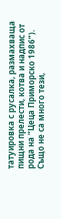татуировка с русалка, размахваща пищни прелести, котва и надпис от рода на “Цеца Приморско 1986”). Също не са много тези,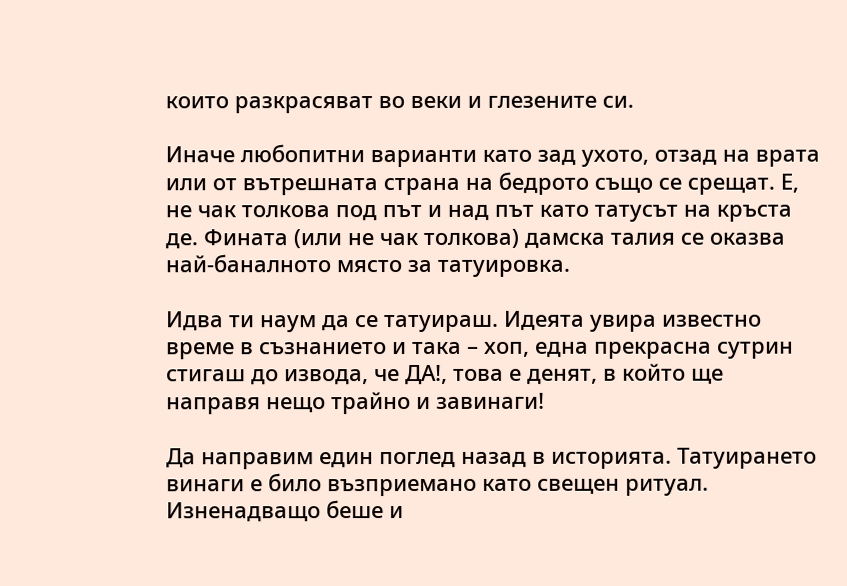които разкрасяват во веки и глезените си.

Иначе любопитни варианти като зад ухото, отзад на врата или от вътрешната страна на бедрото също се срещат. Е, не чак толкова под път и над път като татусът на кръста де. Фината (или не чак толкова) дамска талия се оказва най-баналното място за татуировка.

Идва ти наум да се татуираш. Идеята увира известно време в съзнанието и така – хоп, една прекрасна сутрин стигаш до извода, че ДА!, това е денят, в който ще направя нещо трайно и завинаги!

Да направим един поглед назад в историята. Татуирането винаги е било възприемано като свещен ритуал. Изненадващо беше и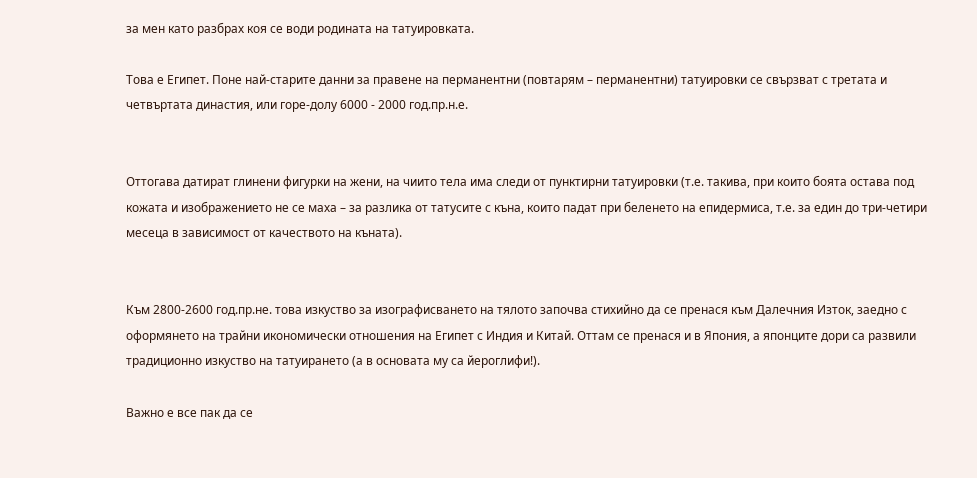за мен като разбрах коя се води родината на татуировката.

Това е Египет. Поне най-старите данни за правене на перманентни (повтарям – перманентни) татуировки се свързват с третата и четвъртата династия, или горе-долу 6000 - 2000 год.пр.н.е.


Оттогава датират глинени фигурки на жени, на чиито тела има следи от пунктирни татуировки (т.е. такива, при които боята остава под кожата и изображението не се маха – за разлика от татусите с къна, които падат при беленето на епидермиса, т.е. за един до три-четири месеца в зависимост от качеството на къната).


Към 2800-2600 год.пр.не. това изкуство за изографисването на тялото започва стихийно да се пренася към Далечния Изток, заедно с оформянето на трайни икономически отношения на Египет с Индия и Китай. Оттам се пренася и в Япония, а японците дори са развили традиционно изкуство на татуирането (а в основата му са йероглифи!).

Важно е все пак да се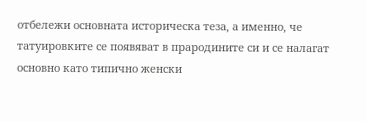отбележи основната историческа теза, а именно, че татуировките се появяват в прародините си и се налагат основно като типично женски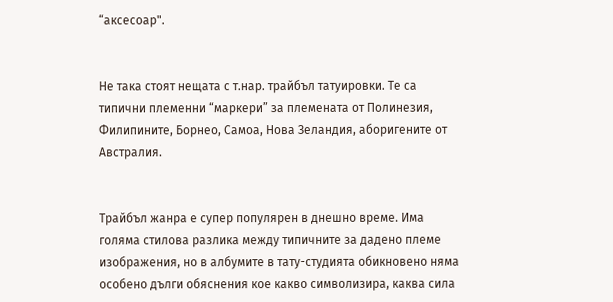“аксесоар".


Не така стоят нещата с т.нар. трайбъл татуировки. Те са типични племенни “маркери” за племената от Полинезия, Филипините, Борнео, Самоа, Нова Зеландия, аборигените от Австралия.


Трайбъл жанра е супер популярен в днешно време. Има голяма стилова разлика между типичните за дадено племе изображения, но в албумите в тату-студията обикновено няма особено дълги обяснения кое какво символизира, каква сила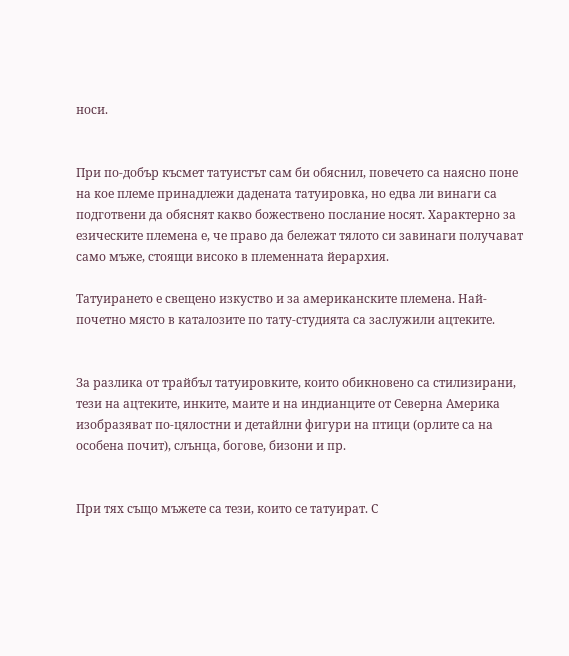носи.


При по-добър късмет татуистът сам би обяснил, повечето са наясно поне на кое племе принадлежи дадената татуировка, но едва ли винаги са подготвени да обяснят какво божествено послание носят. Характерно за езическите племена е, че право да бележат тялото си завинаги получават само мъже, стоящи високо в племенната йерархия.

Татуирането е свещено изкуство и за американските племена. Най-почетно място в каталозите по тату-студията са заслужили ацтеките.


За разлика от трайбъл татуировките, които обикновено са стилизирани, тези на ацтеките, инките, маите и на индианците от Северна Америка изобразяват по-цялостни и детайлни фигури на птици (орлите са на особена почит), слънца, богове, бизони и пр.


При тях също мъжете са тези, които се татуират. С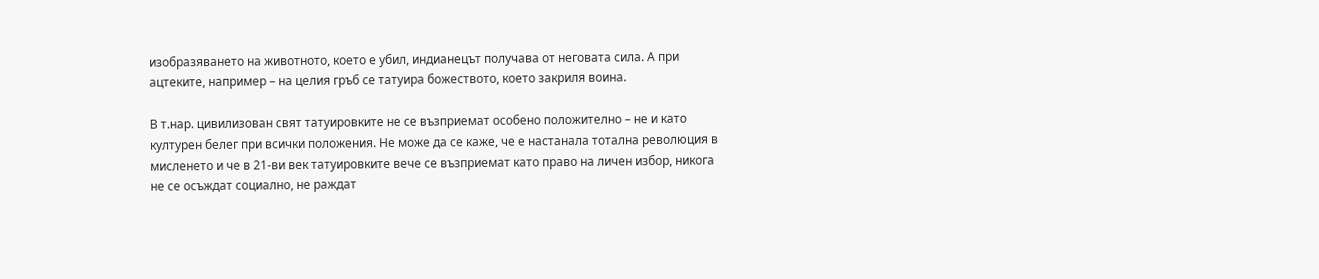изобразяването на животното, което е убил, индианецът получава от неговата сила. А при ацтеките, например – на целия гръб се татуира божеството, което закриля воина.

В т.нар. цивилизован свят татуировките не се възприемат особено положително – не и като културен белег при всички положения. Не може да се каже, че е настанала тотална революция в мисленето и че в 21-ви век татуировките вече се възприемат като право на личен избор, никога не се осъждат социално, не раждат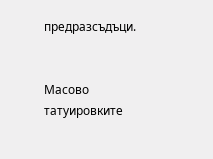предразсъдъци.


Масово татуировките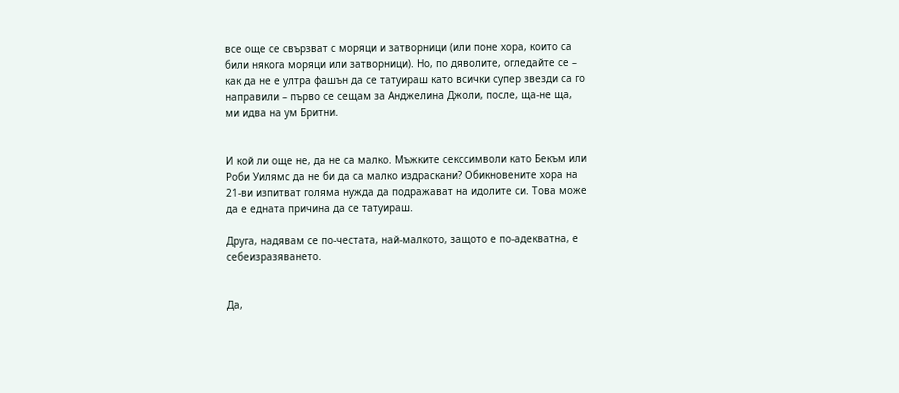все още се свързват с моряци и затворници (или поне хора, които са били някога моряци или затворници). Но, по дяволите, огледайте се – как да не е ултра фашън да се татуираш като всички супер звезди са го направили – първо се сещам за Анджелина Джоли, после, ща-не ща, ми идва на ум Бритни.


И кой ли още не, да не са малко. Мъжките секссимволи като Бекъм или Роби Уилямс да не би да са малко издраскани? Обикновените хора на 21-ви изпитват голяма нужда да подражават на идолите си. Това може да е едната причина да се татуираш.

Друга, надявам се по-честата, най-малкото, защото е по-адекватна, е себеизразяването.


Да,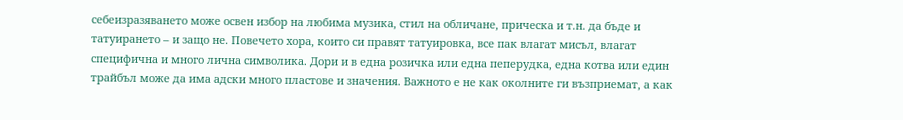себеизразяването може освен избор на любима музика, стил на обличане, прическа и т.н. да бъде и татуирането – и защо не. Повечето хора, които си правят татуировка, все пак влагат мисъл, влагат специфична и много лична символика. Дори и в една розичка или една пеперудка, една котва или един трайбъл може да има адски много пластове и значения. Важното е не как околните ги възприемат, а как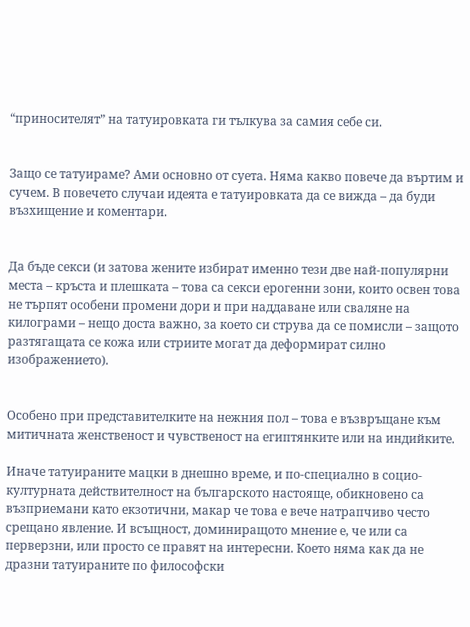“приносителят” на татуировката ги тълкува за самия себе си.


Защо се татуираме? Ами основно от суета. Няма какво повече да въртим и сучем. В повечето случаи идеята е татуировката да се вижда – да буди възхищение и коментари.


Да бъде секси (и затова жените избират именно тези две най-популярни места – кръста и плешката – това са секси ерогенни зони, които освен това не търпят особени промени дори и при наддаване или сваляне на килограми – нещо доста важно, за което си струва да се помисли – защото разтягащата се кожа или стриите могат да деформират силно изображението).


Особено при представителките на нежния пол – това е възвръщане към митичната женственост и чувственост на египтянките или на индийките.

Иначе татуираните мацки в днешно време, и по-специално в социо-културната действителност на българското настояще, обикновено са възприемани като екзотични, макар че това е вече натрапчиво често срещано явление. И всъщност, доминиращото мнение е, че или са перверзни, или просто се правят на интересни. Което няма как да не дразни татуираните по философски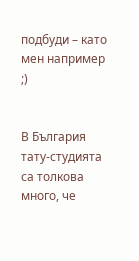подбуди – като мен например ;)


В България тату-студията са толкова много, че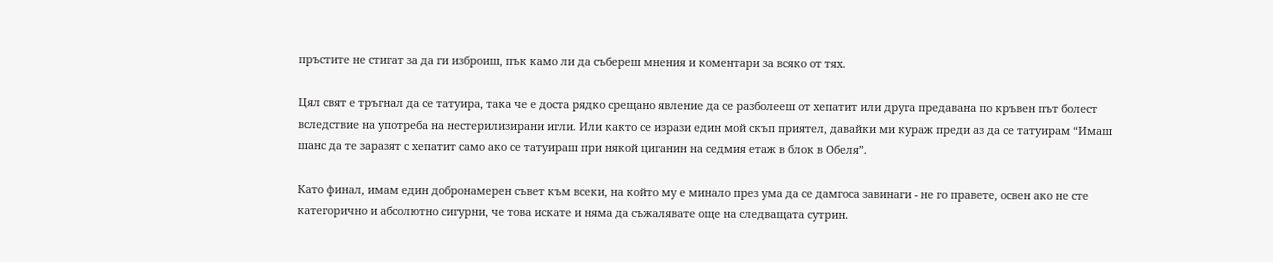пръстите не стигат за да ги изброиш, пък камо ли да събереш мнения и коментари за всяко от тях.

Цял свят е тръгнал да се татуира, така че е доста рядко срещано явление да се разболееш от хепатит или друга предавана по кръвен път болест вследствие на употреба на нестерилизирани игли. Или както се изрази един мой скъп приятел, давайки ми кураж преди аз да се татуирам “Имаш шанс да те заразят с хепатит само ако се татуираш при някой циганин на седмия етаж в блок в Обеля”.

Като финал, имам един добронамерен съвет към всеки, на който му е минало през ума да се дамгоса завинаги - не го правете, освен ако не сте категорично и абсолютно сигурни, че това искате и няма да съжалявате още на следващата сутрин.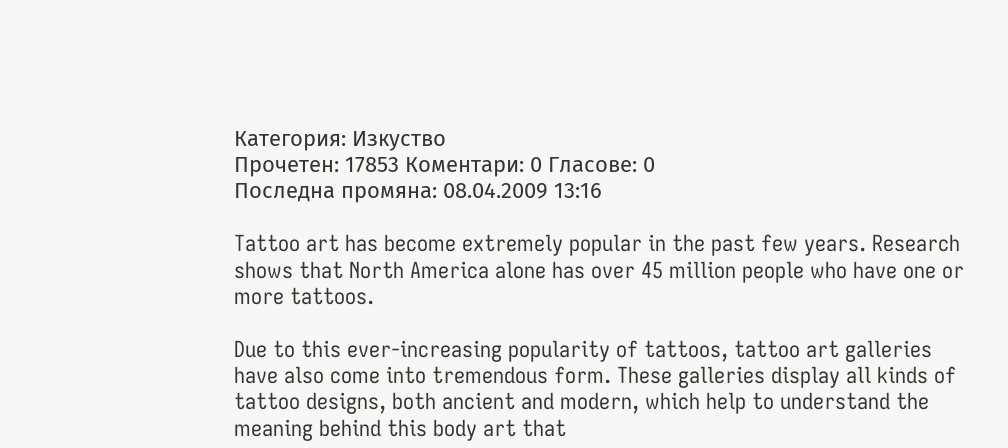Категория: Изкуство
Прочетен: 17853 Коментари: 0 Гласове: 0
Последна промяна: 08.04.2009 13:16

Tattoo art has become extremely popular in the past few years. Research shows that North America alone has over 45 million people who have one or more tattoos.

Due to this ever-increasing popularity of tattoos, tattoo art galleries have also come into tremendous form. These galleries display all kinds of tattoo designs, both ancient and modern, which help to understand the meaning behind this body art that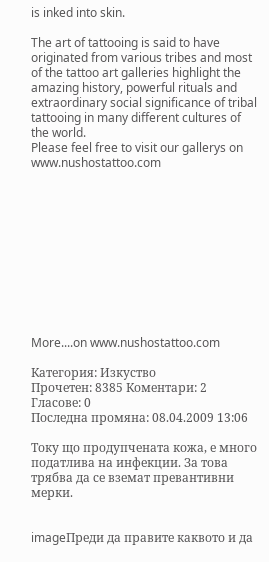is inked into skin.

The art of tattooing is said to have originated from various tribes and most of the tattoo art galleries highlight the amazing history, powerful rituals and extraordinary social significance of tribal tattooing in many different cultures of the world.
Please feel free to visit our gallerys on www.nushostattoo.com











More....on www.nushostattoo.com

Категория: Изкуство
Прочетен: 8385 Коментари: 2 Гласове: 0
Последна промяна: 08.04.2009 13:06

Току що продупчената кожа, е много податлива на инфекции. За това трябва да се вземат превантивни мерки.


imageПреди да правите каквото и да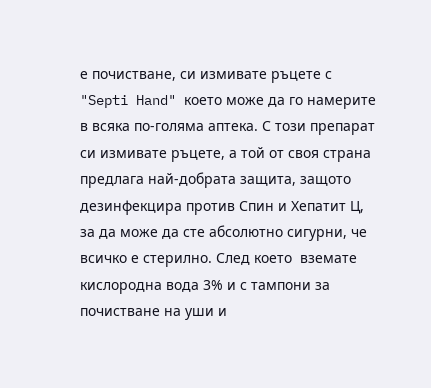е почистване, си измивате ръцете с "Septi Hand" което може да го намерите в всяка по-голяма аптека. С този препарат си измивате ръцете, а той от своя страна предлага най-добрата защита, защото дезинфекцира против Спин и Хепатит Ц, за да може да сте абсолютно сигурни, че всичко е стерилно. След което  вземате кислородна вода 3% и с тампони за почистване на уши и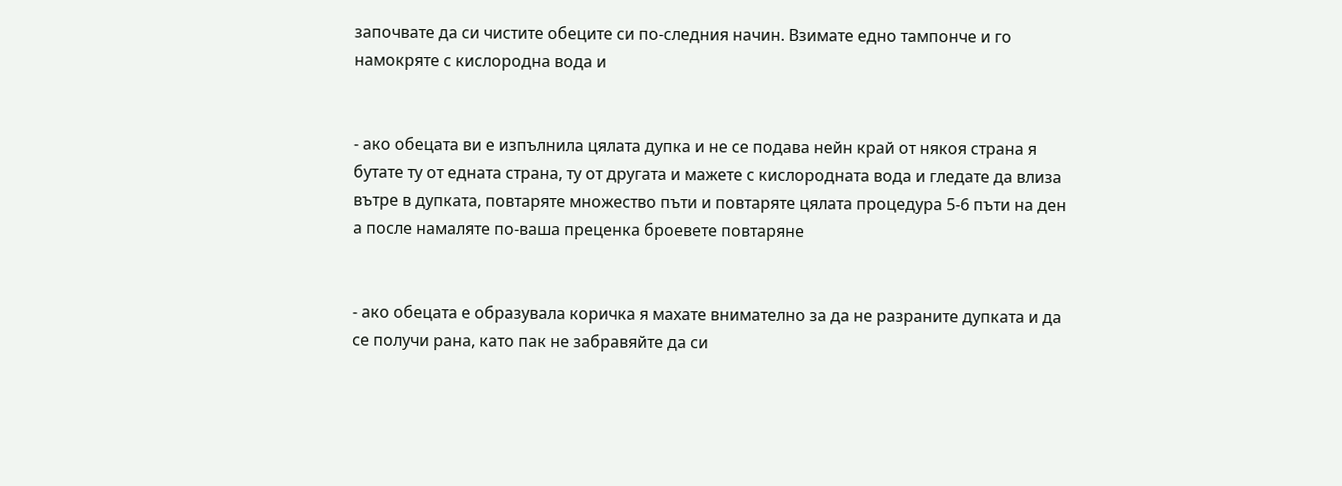започвате да си чистите обеците си по-следния начин. Взимате едно тампонче и го намокряте с кислородна вода и


- ако обецата ви е изпълнила цялата дупка и не се подава нейн край от някоя страна я бутате ту от едната страна, ту от другата и мажете с кислородната вода и гледате да влиза вътре в дупката, повтаряте множество пъти и повтаряте цялата процедура 5-6 пъти на ден а после намаляте по-ваша преценка броевете повтаряне


- ако обецата е образувала коричка я махате внимателно за да не разраните дупката и да се получи рана, като пак не забравяйте да си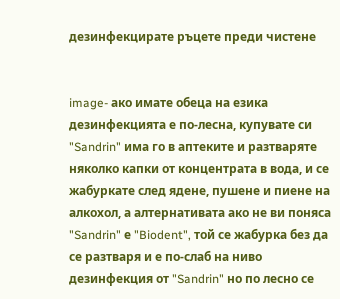дезинфекцирате ръцете преди чистене


image- ако имате обеца на езика дезинфекцията е по-лесна, купувате си "Sandrin" има го в аптеките и разтваряте няколко капки от концентрата в вода, и се жабуркате след ядене, пушене и пиене на алкохол, а алтернативата ако не ви поняса "Sandrin" е "Biodent", той се жабурка без да се разтваря и е по-слаб на ниво дезинфекция от "Sandrin" но по лесно се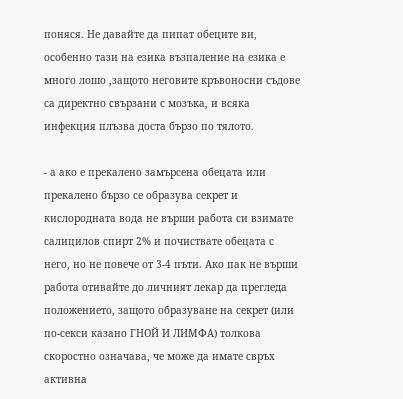поняся. Не давайте да пипат обеците ви, особенно тази на езика възпаление на езика е много лошо ,защото неговите кръвоносни съдове са директно свързани с мозъка, и всяка инфекция плъзва доста бързо по тялото.

- а ако е прекалено замърсена обецата или прекалено бързо се образува секрет и кислородната вода не върши работа си взимате салицилов спирт 2% и почиствате обецата с него, но не повече от 3-4 пъти. Ако пак не върши работа отивайте до личният лекар да прегледа положението, защото образуване на секрет (или по-секси казано ГНОЙ И ЛИМФА) толкова скоростно означава, че може да имате свръх активна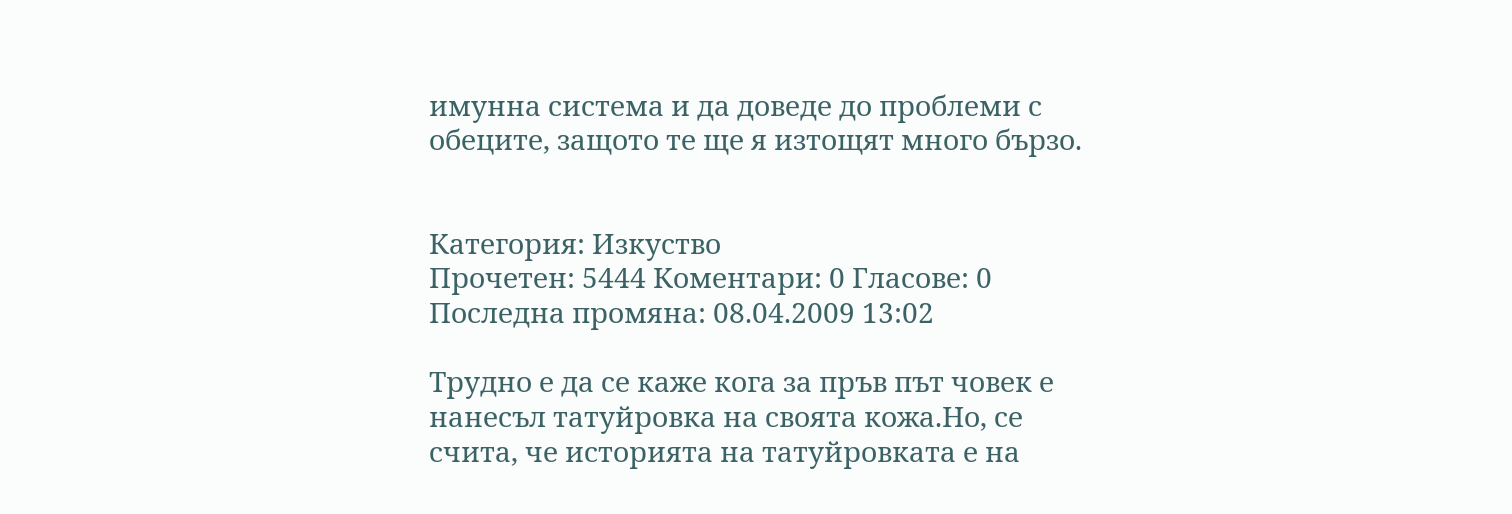имунна система и да доведе до проблеми с обеците, защото те ще я изтощят много бързо.


Категория: Изкуство
Прочетен: 5444 Коментари: 0 Гласове: 0
Последна промяна: 08.04.2009 13:02

Трудно е да се каже кога за пръв път човек е нанесъл татуйровка на своята кожа.Но, се счита, че историята на татуйровката е на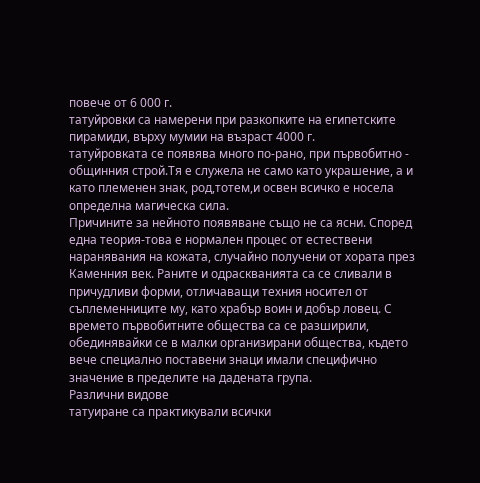повече от 6 000 г.
татуйровки са намерени при разкопките на египетските пирамиди, върху мумии на възраст 4000 г.
татуйровката се появява много по-рано, при първобитно - общинния строй.Тя е служела не само като украшение, а и като племенен знак, род,тотем,и освен всичко е носела определна магическа сила.
Причините за нейното появяване също не са ясни. Според една теория-това е нормален процес от естествени наранявания на кожата, случайно получени от хората през Каменния век. Раните и одраскванията са се сливали в причудливи форми, отличаващи техния носител от съплеменниците му, като храбър воин и добър ловец. С времето първобитните общества са се разширили, обединявайки се в малки организирани общества, където вече специално поставени знаци имали специфично значение в пределите на дадената група.
Различни видове
татуиране са практикували всички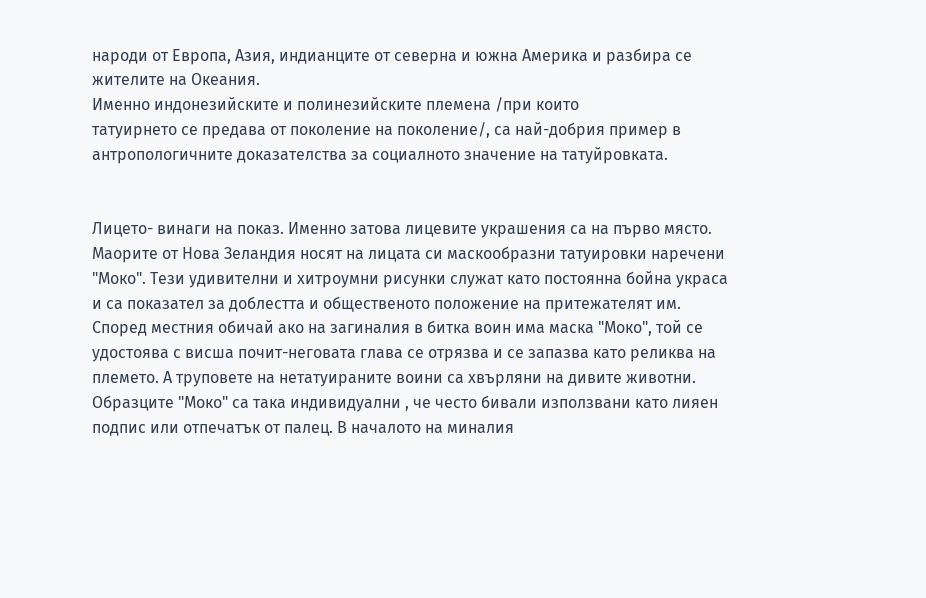народи от Европа, Азия, индианците от северна и южна Америка и разбира се жителите на Океания.
Именно индонезийските и полинезийските племена /при които
татуирнето се предава от поколение на поколение/, са най-добрия пример в антропологичните доказателства за социалното значение на татуйровката.


Лицето- винаги на показ. Именно затова лицевите украшения са на първо място. Маорите от Нова Зеландия носят на лицата си маскообразни татуировки наречени "Моко". Тези удивителни и хитроумни рисунки служат като постоянна бойна украса и са показател за доблестта и общественото положение на притежателят им. Според местния обичай ако на загиналия в битка воин има маска "Моко", той се удостоява с висша почит-неговата глава се отрязва и се запазва като реликва на племето. А труповете на нетатуираните воини са хвърляни на дивите животни. Образците "Моко" са така индивидуални , че често бивали използвани като лияен подпис или отпечатък от палец. В началото на миналия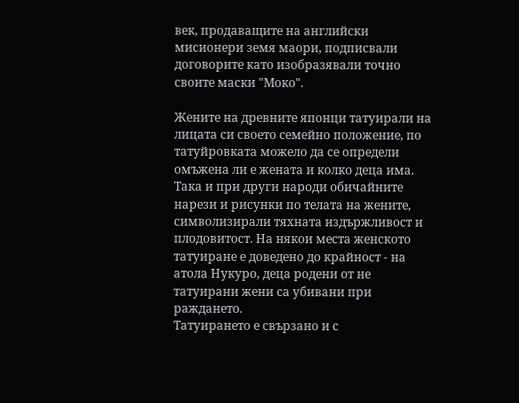век, продаващите на английски мисионери земя маори, подписвали договорите като изобразявали точно своите маски "Моко".

Жените на древните японци татуирали на лицата си своето семейно положение, по татуйровката можело да се определи омъжена ли е жената и колко деца има. Така и при други народи обичайните нарези и рисунки по телата на жените, символизирали тяхната издържливост и плодовитост. На някои места женското татуиране е доведено до крайност - на атола Нукуро, деца родени от не татуирани жени са убивани при раждането.
Татуирането е свързано и с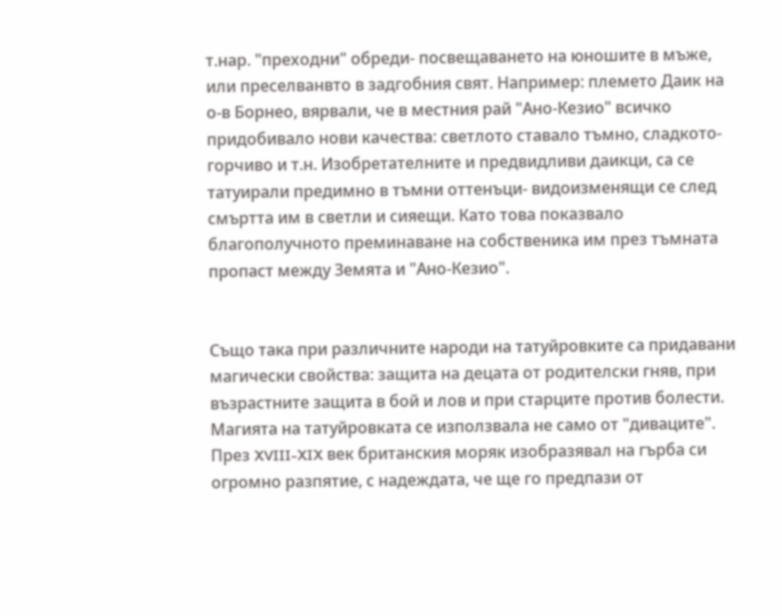т.нар. "преходни" обреди- посвещаването на юношите в мъже, или преселванвто в задгобния свят. Например: племето Даик на о-в Борнео, вярвали, че в местния рай "Ано-Кезио" всичко придобивало нови качества: светлото ставало тъмно, сладкото-горчиво и т.н. Изобретателните и предвидливи даикци, са се татуирали предимно в тъмни оттенъци- видоизменящи се след смъртта им в светли и сияещи. Като това показвало благополучното преминаване на собственика им през тъмната пропаст между Земята и "Ано-Кезио".


Също така при различните народи на татуйровките са придавани магически свойства: защита на децата от родителски гняв, при възрастните защита в бой и лов и при старците против болести.
Магията на татуйровката се използвала не само от "диваците". През XVIII-XIX век британския моряк изобразявал на гърба си огромно разпятие, с надеждата, че ще го предпази от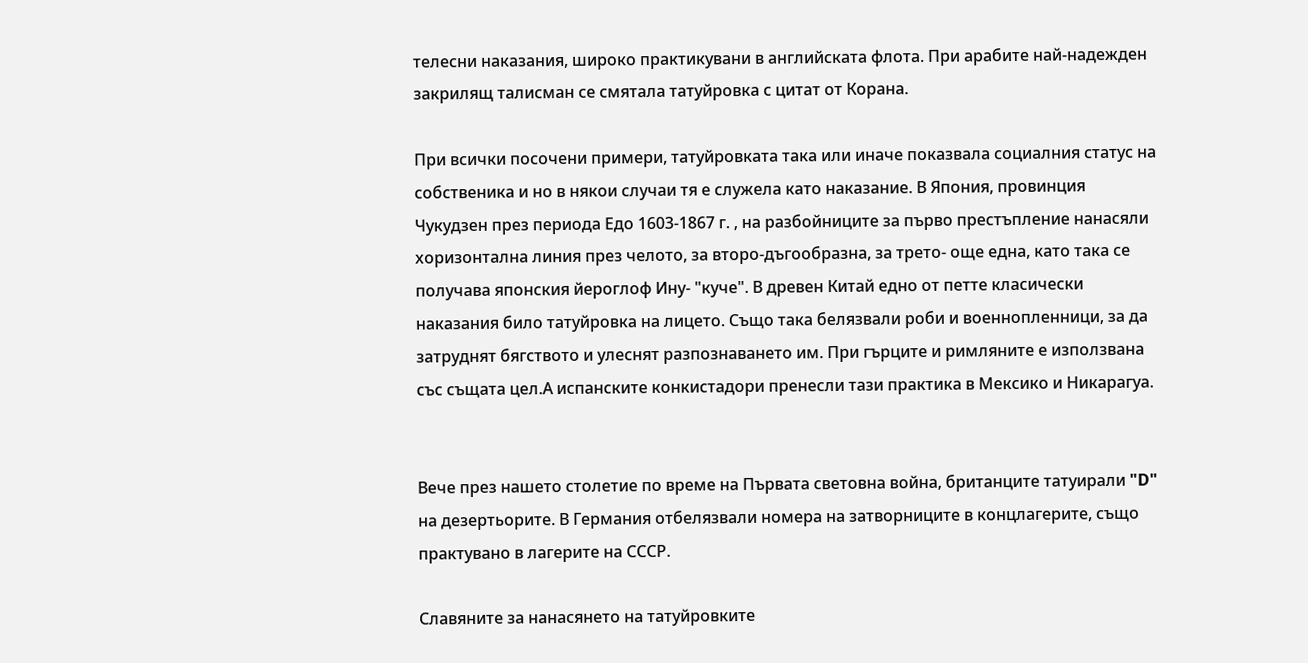телесни наказания, широко практикувани в английската флота. При арабите най-надежден закрилящ талисман се смятала татуйровка с цитат от Корана.

При всички посочени примери, татуйровката така или иначе показвала социалния статус на собственика и но в някои случаи тя е служела като наказание. В Япония, провинция Чукудзен през периода Едо 1603-1867 г. , на разбойниците за първо престъпление нанасяли хоризонтална линия през челото, за второ-дъгообразна, за трето- още една, като така се получава японския йероглоф Ину- "куче". В древен Китай едно от петте класически наказания било татуйровка на лицето. Също така белязвали роби и военнопленници, за да затруднят бягството и улеснят разпознаването им. При гърците и римляните е използвана със същата цел.А испанските конкистадори пренесли тази практика в Мексико и Никарагуа.


Вече през нашето столетие по време на Първата световна война, британците татуирали "D" на дезертьорите. В Германия отбелязвали номера на затворниците в концлагерите, също практувано в лагерите на СССР.

Славяните за нанасянето на татуйровките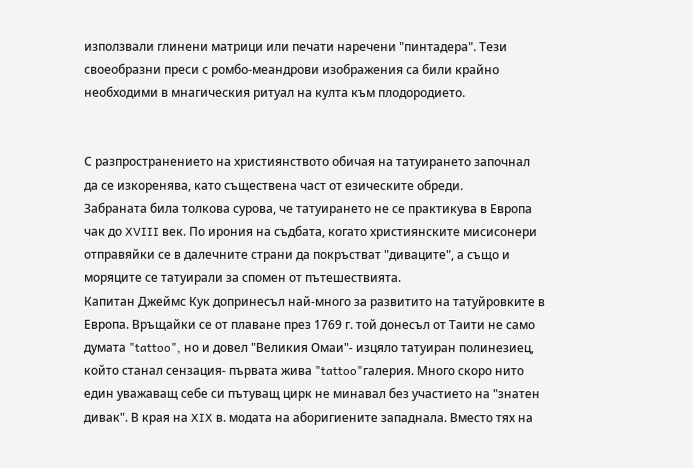използвали глинени матрици или печати наречени "пинтадера". Тези своеобразни преси с ромбо-меандрови изображения са били крайно необходими в мнагическия ритуал на култа към плодородието.


С разпространението на християнството обичая на татуирането започнал да се изкоренява, като съществена част от езическите обреди.
Забраната била толкова сурова, че татуирането не се практикува в Европа чак до XVIII век. По ирония на съдбата, когато християнските мисисонери отправяйки се в далечните страни да покръстват "диваците", а също и моряците се татуирали за спомен от пътешествията.
Капитан Джеймс Кук допринесъл най-много за развитито на татуйровките в Европа. Връщайки се от плаване през 1769 г. той донесъл от Таити не само думата "tattoo", но и довел "Великия Омаи"- изцяло татуиран полинезиец, който станал сензация- първата жива "tattoo"галерия. Много скоро нито един уважаващ себе си пътуващ цирк не минавал без участието на "знатен дивак". В края на XIX в. модата на аборигиените западнала. Вместо тях на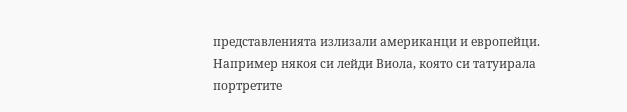представленията излизали американци и европейци. Например някоя си лейди Виола, която си татуирала портретите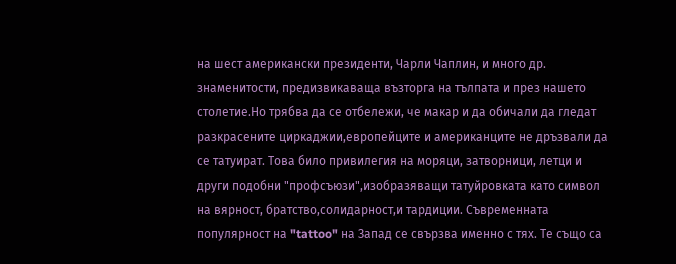на шест американски президенти, Чарли Чаплин, и много др. знаменитости, предизвикаваща възторга на тълпата и през нашето столетие.Но трябва да се отбележи, че макар и да обичали да гледат разкрасените циркаджии,европейците и американците не дръзвали да се татуират. Това било привилегия на моряци, затворници, летци и други подобни "профсъюзи",изобразяващи татуйровката като символ на вярност, братство,солидарност,и тардиции. Съвременната популярност на "tattoo" на Запад се свързва именно с тях. Те също са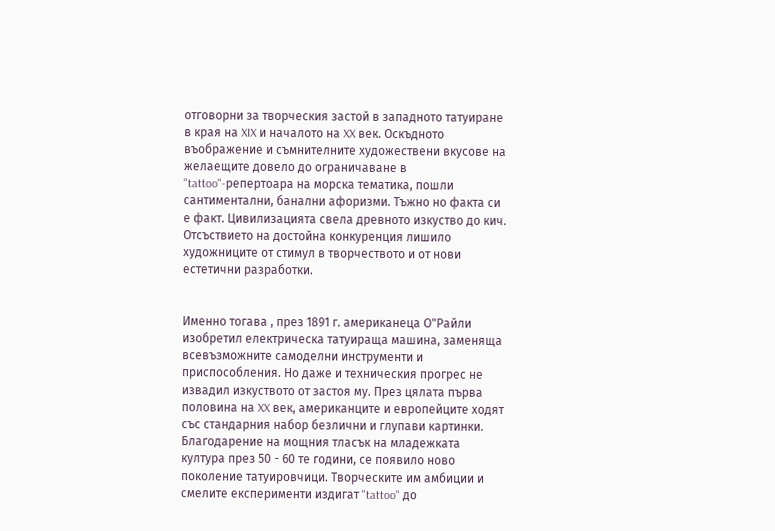отговорни за творческия застой в западното татуиране в края на XIX и началото на XX век. Оскъдното въображение и съмнителните художествени вкусове на желаещите довело до ограничаване в "tattoo"-репертоара на морска тематика, пошли сантиментални, банални афоризми. Тъжно но факта си е факт. Цивилизацията свела древното изкуство до кич. Отсъствието на достойна конкуренция лишило художниците от стимул в творчеството и от нови естетични разработки.


Именно тогава , през 1891 г. американеца О"Райли изобретил електрическа татуираща машина, заменяща всевъзможните самоделни инструменти и приспособления. Но даже и техническия прогрес не извадил изкуството от застоя му. През цялата първа половина на XX век, американците и европейците ходят със стандарния набор безлични и глупави картинки.
Благодарение на мощния тласък на младежката култура през 50 - 60 те години, се появило ново поколение татуировчици. Творческите им амбиции и смелите експерименти издигат "tattoo" до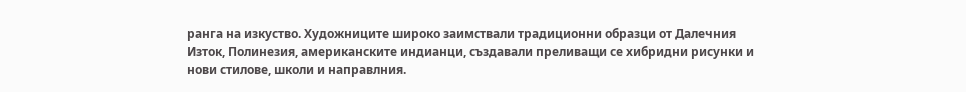ранга на изкуство. Художниците широко заимствали традиционни образци от Далечния Изток, Полинезия, американските индианци, създавали преливащи се хибридни рисунки и нови стилове, школи и направлния.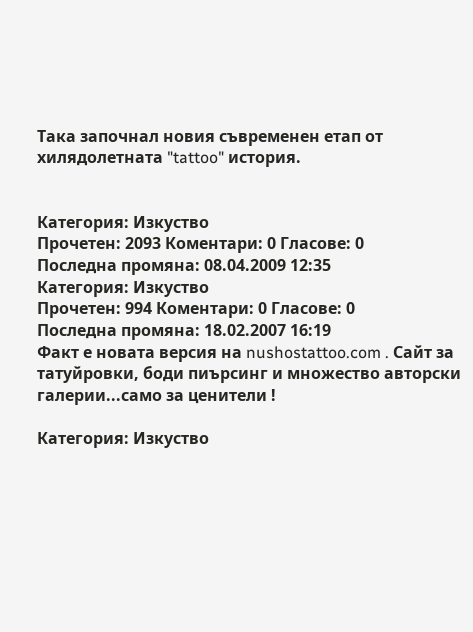Така започнал новия съвременен етап от хилядолетната "tattoo" история.


Категория: Изкуство
Прочетен: 2093 Коментари: 0 Гласове: 0
Последна промяна: 08.04.2009 12:35
Категория: Изкуство
Прочетен: 994 Коментари: 0 Гласове: 0
Последна промяна: 18.02.2007 16:19
Факт е новата версия на nushostattoo.com . Сайт за татуйровки, боди пиърсинг и множество авторски галерии...само за ценители !

Категория: Изкуство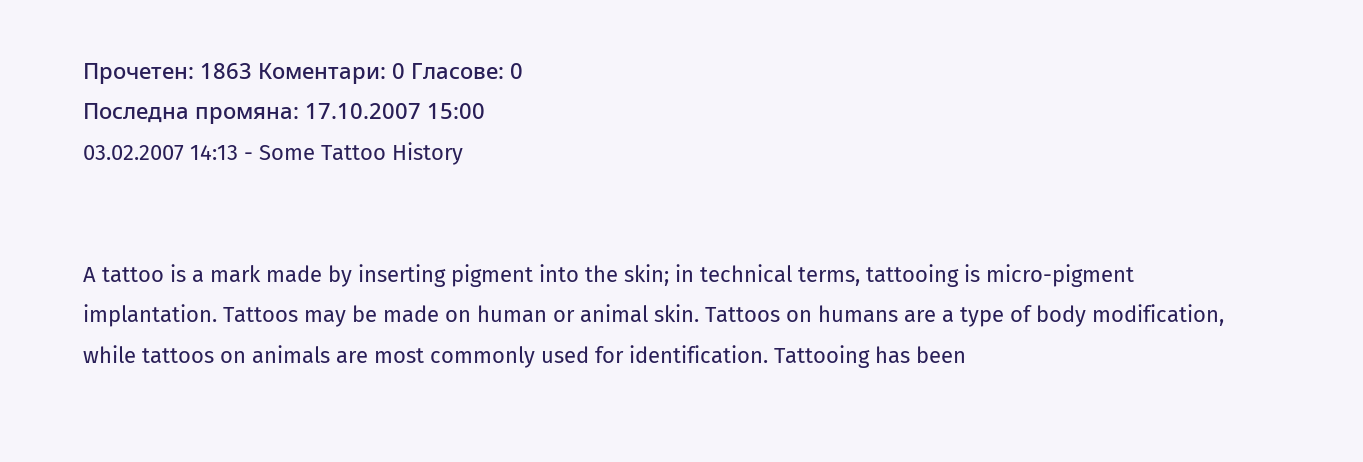Прочетен: 1863 Коментари: 0 Гласове: 0
Последна промяна: 17.10.2007 15:00
03.02.2007 14:13 - Some Tattoo History


A tattoo is a mark made by inserting pigment into the skin; in technical terms, tattooing is micro-pigment implantation. Tattoos may be made on human or animal skin. Tattoos on humans are a type of body modification, while tattoos on animals are most commonly used for identification. Tattooing has been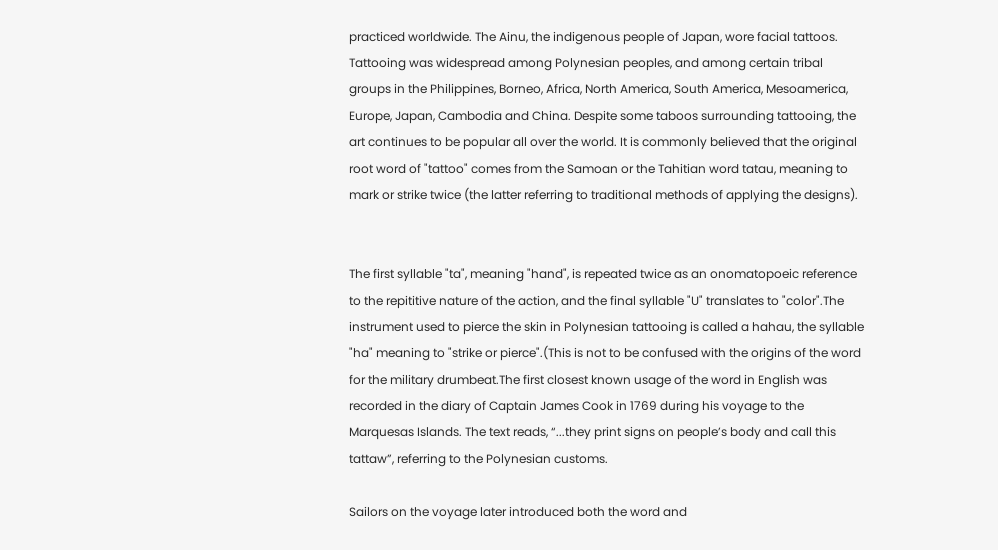practiced worldwide. The Ainu, the indigenous people of Japan, wore facial tattoos. Tattooing was widespread among Polynesian peoples, and among certain tribal groups in the Philippines, Borneo, Africa, North America, South America, Mesoamerica, Europe, Japan, Cambodia and China. Despite some taboos surrounding tattooing, the art continues to be popular all over the world. It is commonly believed that the original root word of "tattoo" comes from the Samoan or the Tahitian word tatau, meaning to mark or strike twice (the latter referring to traditional methods of applying the designs).


The first syllable "ta", meaning "hand", is repeated twice as an onomatopoeic reference to the repititive nature of the action, and the final syllable "U" translates to "color".The instrument used to pierce the skin in Polynesian tattooing is called a hahau, the syllable "ha" meaning to "strike or pierce".(This is not to be confused with the origins of the word for the military drumbeat.The first closest known usage of the word in English was recorded in the diary of Captain James Cook in 1769 during his voyage to the Marquesas Islands. The text reads, “...they print signs on people’s body and call this tattaw”, referring to the Polynesian customs.

Sailors on the voyage later introduced both the word and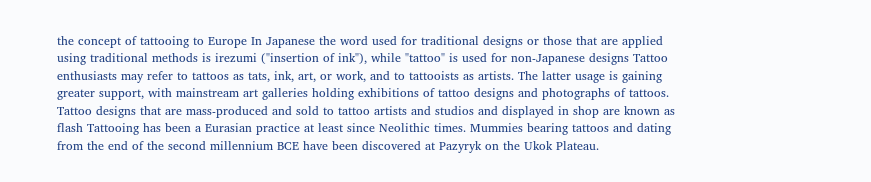the concept of tattooing to Europe In Japanese the word used for traditional designs or those that are applied using traditional methods is irezumi ("insertion of ink"), while "tattoo" is used for non-Japanese designs Tattoo enthusiasts may refer to tattoos as tats, ink, art, or work, and to tattooists as artists. The latter usage is gaining greater support, with mainstream art galleries holding exhibitions of tattoo designs and photographs of tattoos. Tattoo designs that are mass-produced and sold to tattoo artists and studios and displayed in shop are known as flash Tattooing has been a Eurasian practice at least since Neolithic times. Mummies bearing tattoos and dating from the end of the second millennium BCE have been discovered at Pazyryk on the Ukok Plateau.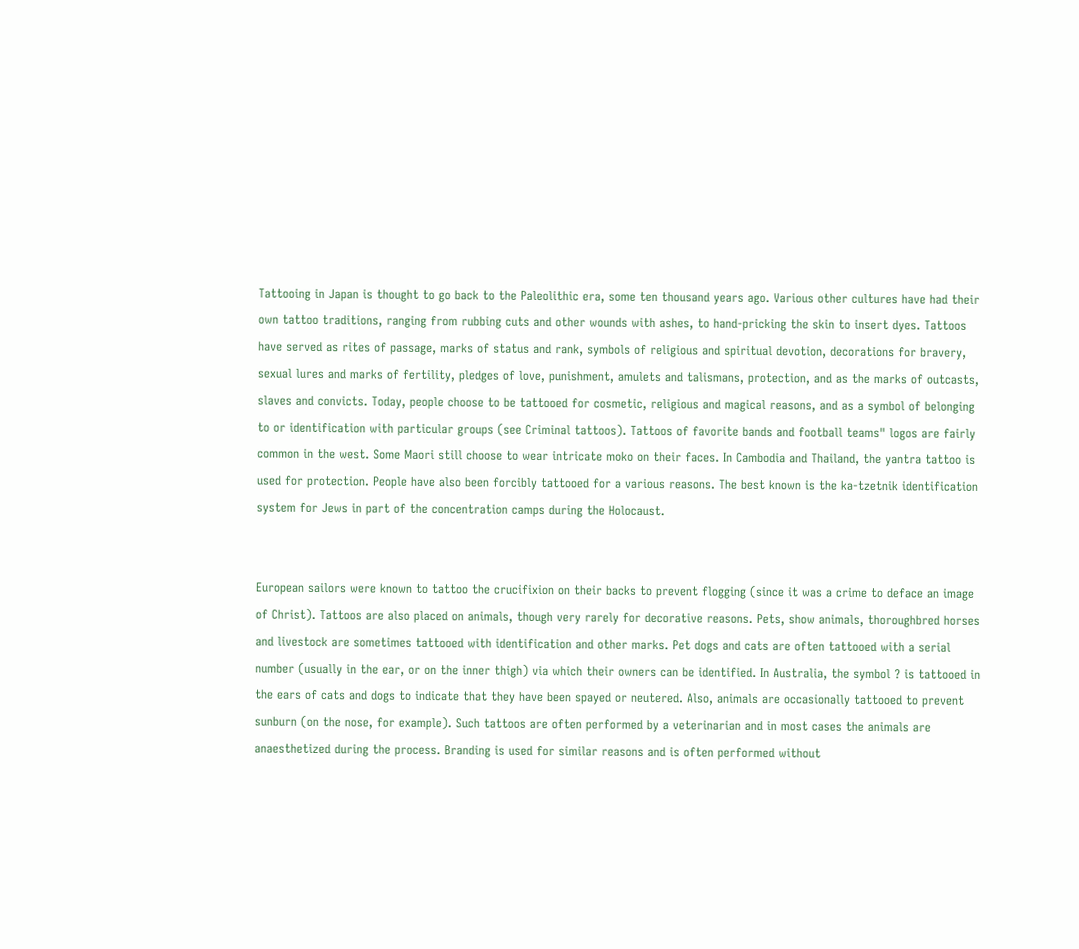Tattooing in Japan is thought to go back to the Paleolithic era, some ten thousand years ago. Various other cultures have had their own tattoo traditions, ranging from rubbing cuts and other wounds with ashes, to hand-pricking the skin to insert dyes. Tattoos have served as rites of passage, marks of status and rank, symbols of religious and spiritual devotion, decorations for bravery, sexual lures and marks of fertility, pledges of love, punishment, amulets and talismans, protection, and as the marks of outcasts, slaves and convicts. Today, people choose to be tattooed for cosmetic, religious and magical reasons, and as a symbol of belonging to or identification with particular groups (see Criminal tattoos). Tattoos of favorite bands and football teams" logos are fairly common in the west. Some Maori still choose to wear intricate moko on their faces. In Cambodia and Thailand, the yantra tattoo is used for protection. People have also been forcibly tattooed for a various reasons. The best known is the ka-tzetnik identification system for Jews in part of the concentration camps during the Holocaust.


European sailors were known to tattoo the crucifixion on their backs to prevent flogging (since it was a crime to deface an image of Christ). Tattoos are also placed on animals, though very rarely for decorative reasons. Pets, show animals, thoroughbred horses and livestock are sometimes tattooed with identification and other marks. Pet dogs and cats are often tattooed with a serial number (usually in the ear, or on the inner thigh) via which their owners can be identified. In Australia, the symbol ? is tattooed in the ears of cats and dogs to indicate that they have been spayed or neutered. Also, animals are occasionally tattooed to prevent sunburn (on the nose, for example). Such tattoos are often performed by a veterinarian and in most cases the animals are anaesthetized during the process. Branding is used for similar reasons and is often performed without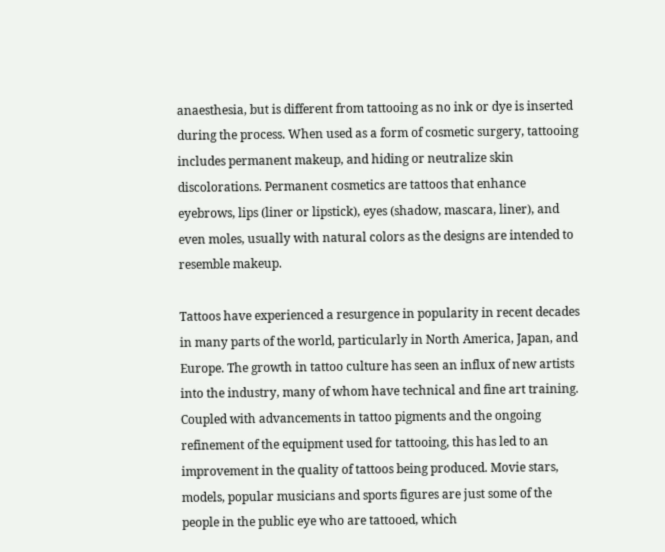anaesthesia, but is different from tattooing as no ink or dye is inserted during the process. When used as a form of cosmetic surgery, tattooing includes permanent makeup, and hiding or neutralize skin discolorations. Permanent cosmetics are tattoos that enhance eyebrows, lips (liner or lipstick), eyes (shadow, mascara, liner), and even moles, usually with natural colors as the designs are intended to resemble makeup.

Tattoos have experienced a resurgence in popularity in recent decades in many parts of the world, particularly in North America, Japan, and Europe. The growth in tattoo culture has seen an influx of new artists into the industry, many of whom have technical and fine art training. Coupled with advancements in tattoo pigments and the ongoing refinement of the equipment used for tattooing, this has led to an improvement in the quality of tattoos being produced. Movie stars, models, popular musicians and sports figures are just some of the people in the public eye who are tattooed, which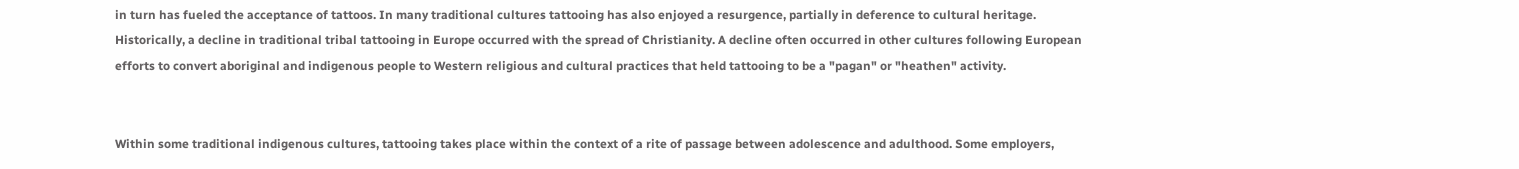in turn has fueled the acceptance of tattoos. In many traditional cultures tattooing has also enjoyed a resurgence, partially in deference to cultural heritage. Historically, a decline in traditional tribal tattooing in Europe occurred with the spread of Christianity. A decline often occurred in other cultures following European efforts to convert aboriginal and indigenous people to Western religious and cultural practices that held tattooing to be a "pagan" or "heathen" activity.


Within some traditional indigenous cultures, tattooing takes place within the context of a rite of passage between adolescence and adulthood. Some employers,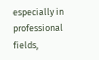especially in professional fields,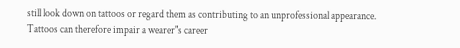still look down on tattoos or regard them as contributing to an unprofessional appearance. Tattoos can therefore impair a wearer"s career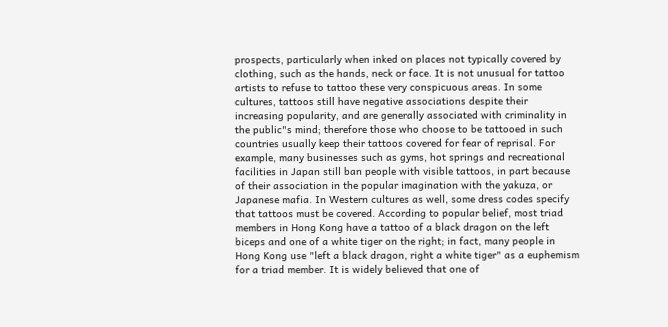prospects, particularly when inked on places not typically covered by clothing, such as the hands, neck or face. It is not unusual for tattoo artists to refuse to tattoo these very conspicuous areas. In some cultures, tattoos still have negative associations despite their increasing popularity, and are generally associated with criminality in the public"s mind; therefore those who choose to be tattooed in such countries usually keep their tattoos covered for fear of reprisal. For example, many businesses such as gyms, hot springs and recreational facilities in Japan still ban people with visible tattoos, in part because of their association in the popular imagination with the yakuza, or Japanese mafia. In Western cultures as well, some dress codes specify that tattoos must be covered. According to popular belief, most triad members in Hong Kong have a tattoo of a black dragon on the left biceps and one of a white tiger on the right; in fact, many people in Hong Kong use "left a black dragon, right a white tiger" as a euphemism for a triad member. It is widely believed that one of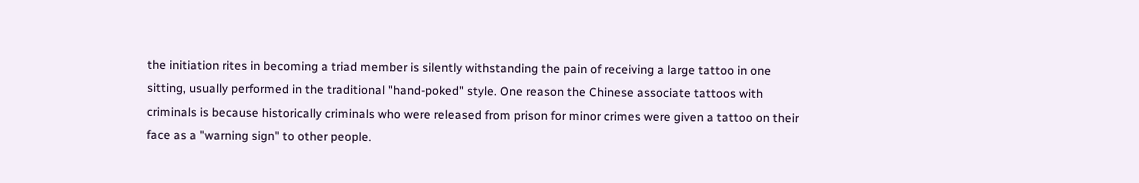the initiation rites in becoming a triad member is silently withstanding the pain of receiving a large tattoo in one sitting, usually performed in the traditional "hand-poked" style. One reason the Chinese associate tattoos with criminals is because historically criminals who were released from prison for minor crimes were given a tattoo on their face as a "warning sign" to other people.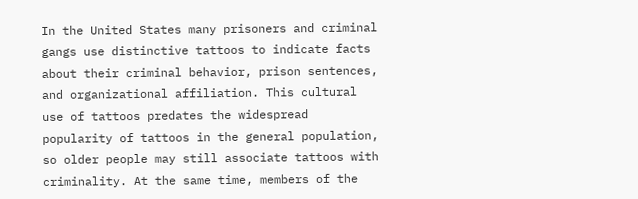In the United States many prisoners and criminal gangs use distinctive tattoos to indicate facts about their criminal behavior, prison sentences, and organizational affiliation. This cultural use of tattoos predates the widespread popularity of tattoos in the general population, so older people may still associate tattoos with criminality. At the same time, members of the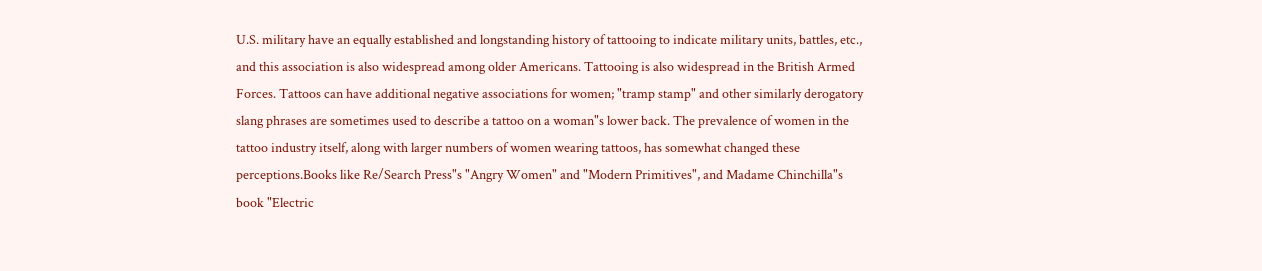U.S. military have an equally established and longstanding history of tattooing to indicate military units, battles, etc., and this association is also widespread among older Americans. Tattooing is also widespread in the British Armed Forces. Tattoos can have additional negative associations for women; "tramp stamp" and other similarly derogatory slang phrases are sometimes used to describe a tattoo on a woman"s lower back. The prevalence of women in the tattoo industry itself, along with larger numbers of women wearing tattoos, has somewhat changed these perceptions.Books like Re/Search Press"s "Angry Women" and "Modern Primitives", and Madame Chinchilla"s book "Electric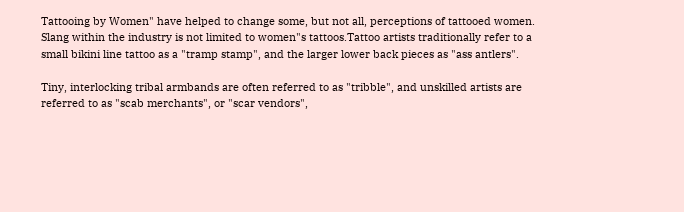Tattooing by Women" have helped to change some, but not all, perceptions of tattooed women. Slang within the industry is not limited to women"s tattoos.Tattoo artists traditionally refer to a small bikini line tattoo as a "tramp stamp", and the larger lower back pieces as "ass antlers".

Tiny, interlocking tribal armbands are often referred to as "tribble", and unskilled artists are referred to as "scab merchants", or "scar vendors",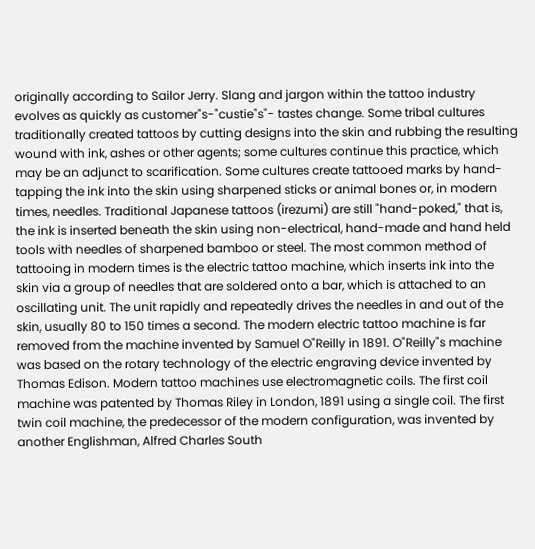originally according to Sailor Jerry. Slang and jargon within the tattoo industry evolves as quickly as customer"s-"custie"s"- tastes change. Some tribal cultures traditionally created tattoos by cutting designs into the skin and rubbing the resulting wound with ink, ashes or other agents; some cultures continue this practice, which may be an adjunct to scarification. Some cultures create tattooed marks by hand-tapping the ink into the skin using sharpened sticks or animal bones or, in modern times, needles. Traditional Japanese tattoos (irezumi) are still "hand-poked," that is, the ink is inserted beneath the skin using non-electrical, hand-made and hand held tools with needles of sharpened bamboo or steel. The most common method of tattooing in modern times is the electric tattoo machine, which inserts ink into the skin via a group of needles that are soldered onto a bar, which is attached to an oscillating unit. The unit rapidly and repeatedly drives the needles in and out of the skin, usually 80 to 150 times a second. The modern electric tattoo machine is far removed from the machine invented by Samuel O"Reilly in 1891. O"Reilly"s machine was based on the rotary technology of the electric engraving device invented by Thomas Edison. Modern tattoo machines use electromagnetic coils. The first coil machine was patented by Thomas Riley in London, 1891 using a single coil. The first twin coil machine, the predecessor of the modern configuration, was invented by another Englishman, Alfred Charles South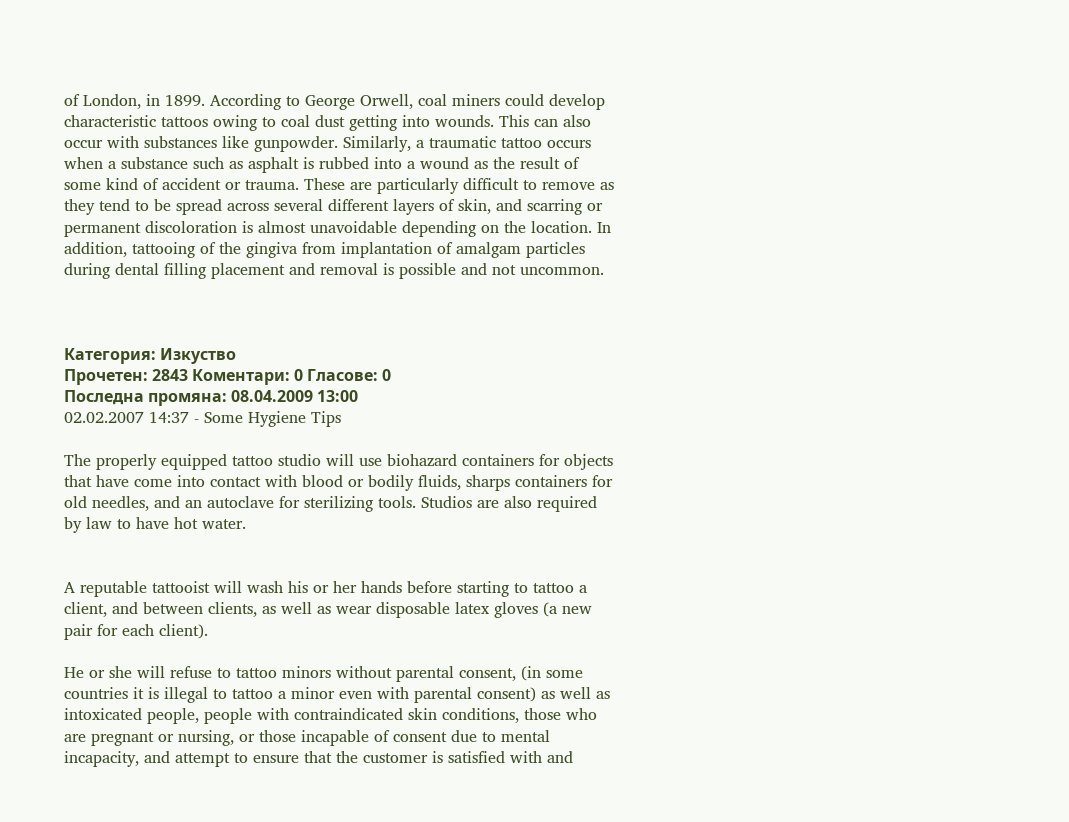of London, in 1899. According to George Orwell, coal miners could develop characteristic tattoos owing to coal dust getting into wounds. This can also occur with substances like gunpowder. Similarly, a traumatic tattoo occurs when a substance such as asphalt is rubbed into a wound as the result of some kind of accident or trauma. These are particularly difficult to remove as they tend to be spread across several different layers of skin, and scarring or permanent discoloration is almost unavoidable depending on the location. In addition, tattooing of the gingiva from implantation of amalgam particles during dental filling placement and removal is possible and not uncommon.



Категория: Изкуство
Прочетен: 2843 Коментари: 0 Гласове: 0
Последна промяна: 08.04.2009 13:00
02.02.2007 14:37 - Some Hygiene Tips

The properly equipped tattoo studio will use biohazard containers for objects that have come into contact with blood or bodily fluids, sharps containers for old needles, and an autoclave for sterilizing tools. Studios are also required by law to have hot water.


A reputable tattooist will wash his or her hands before starting to tattoo a client, and between clients, as well as wear disposable latex gloves (a new pair for each client).

He or she will refuse to tattoo minors without parental consent, (in some countries it is illegal to tattoo a minor even with parental consent) as well as intoxicated people, people with contraindicated skin conditions, those who are pregnant or nursing, or those incapable of consent due to mental incapacity, and attempt to ensure that the customer is satisfied with and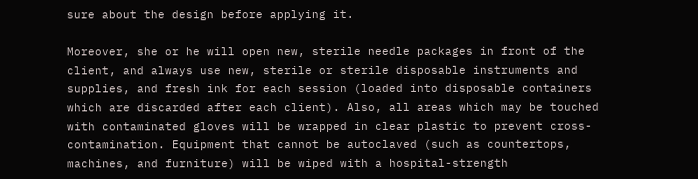sure about the design before applying it.

Moreover, she or he will open new, sterile needle packages in front of the client, and always use new, sterile or sterile disposable instruments and supplies, and fresh ink for each session (loaded into disposable containers which are discarded after each client). Also, all areas which may be touched with contaminated gloves will be wrapped in clear plastic to prevent cross-contamination. Equipment that cannot be autoclaved (such as countertops, machines, and furniture) will be wiped with a hospital-strength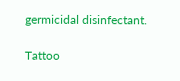germicidal disinfectant.

Tattoo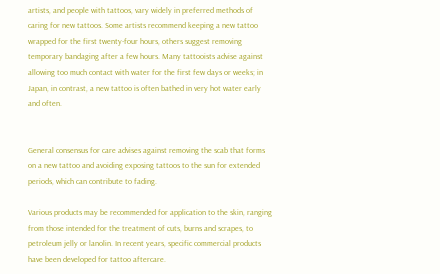artists, and people with tattoos, vary widely in preferred methods of caring for new tattoos. Some artists recommend keeping a new tattoo wrapped for the first twenty-four hours, others suggest removing temporary bandaging after a few hours. Many tattooists advise against allowing too much contact with water for the first few days or weeks; in Japan, in contrast, a new tattoo is often bathed in very hot water early and often.


General consensus for care advises against removing the scab that forms on a new tattoo and avoiding exposing tattoos to the sun for extended periods, which can contribute to fading.

Various products may be recommended for application to the skin, ranging from those intended for the treatment of cuts, burns and scrapes, to petroleum jelly or lanolin. In recent years, specific commercial products have been developed for tattoo aftercare.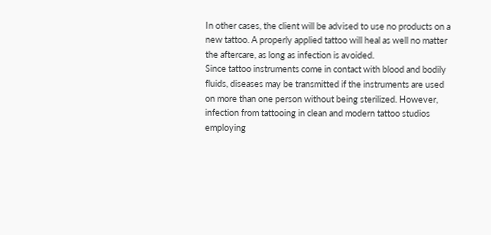In other cases, the client will be advised to use no products on a new tattoo. A properly applied tattoo will heal as well no matter the aftercare, as long as infection is avoided.
Since tattoo instruments come in contact with blood and bodily fluids, diseases may be transmitted if the instruments are used on more than one person without being sterilized. However, infection from tattooing in clean and modern tattoo studios employing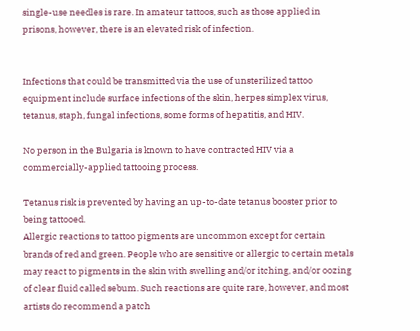single-use needles is rare. In amateur tattoos, such as those applied in prisons, however, there is an elevated risk of infection.


Infections that could be transmitted via the use of unsterilized tattoo equipment include surface infections of the skin, herpes simplex virus, tetanus, staph, fungal infections, some forms of hepatitis, and HIV.

No person in the Bulgaria is known to have contracted HIV via a commercially-applied tattooing process.

Tetanus risk is prevented by having an up-to-date tetanus booster prior to being tattooed.
Allergic reactions to tattoo pigments are uncommon except for certain brands of red and green. People who are sensitive or allergic to certain metals may react to pigments in the skin with swelling and/or itching, and/or oozing of clear fluid called sebum. Such reactions are quite rare, however, and most artists do recommend a patch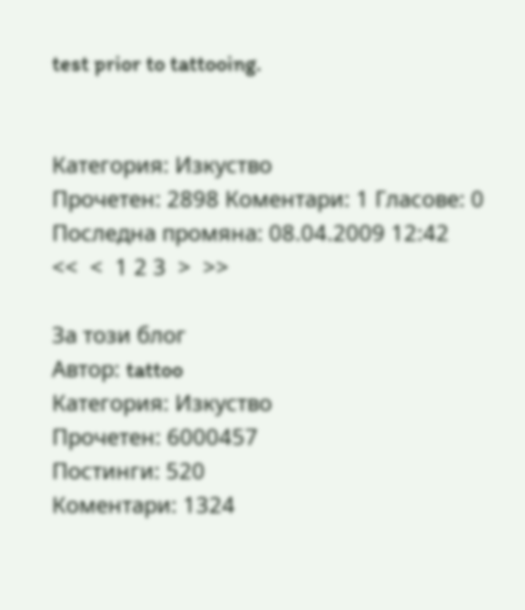test prior to tattooing.


Категория: Изкуство
Прочетен: 2898 Коментари: 1 Гласове: 0
Последна промяна: 08.04.2009 12:42
<<  <  1 2 3  >  >>

За този блог
Автор: tattoo
Категория: Изкуство
Прочетен: 6000457
Постинги: 520
Коментари: 1324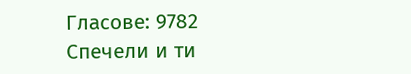Гласове: 9782
Спечели и ти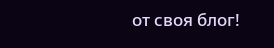от своя блог!